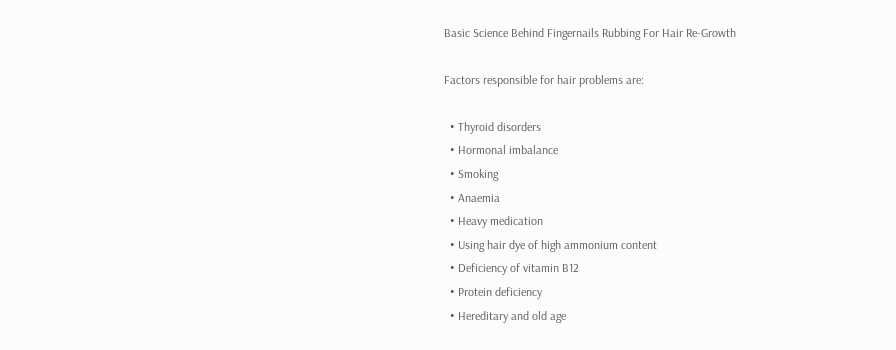Basic Science Behind Fingernails Rubbing For Hair Re-Growth

Factors responsible for hair problems are:

  • Thyroid disorders
  • Hormonal imbalance
  • Smoking
  • Anaemia
  • Heavy medication
  • Using hair dye of high ammonium content
  • Deficiency of vitamin B12
  • Protein deficiency
  • Hereditary and old age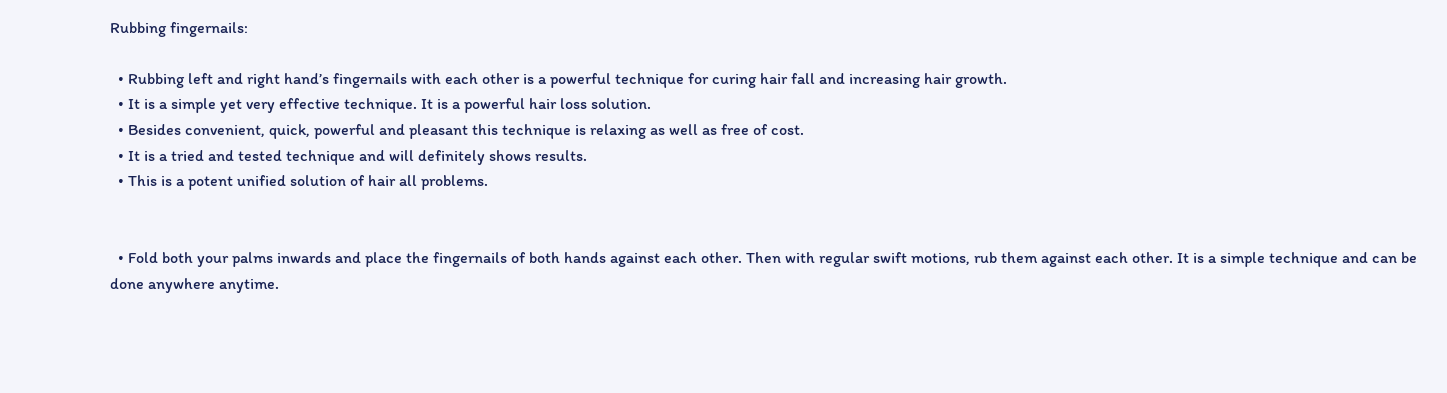Rubbing fingernails:

  • Rubbing left and right hand’s fingernails with each other is a powerful technique for curing hair fall and increasing hair growth.
  • It is a simple yet very effective technique. It is a powerful hair loss solution.
  • Besides convenient, quick, powerful and pleasant this technique is relaxing as well as free of cost.
  • It is a tried and tested technique and will definitely shows results.
  • This is a potent unified solution of hair all problems.


  • Fold both your palms inwards and place the fingernails of both hands against each other. Then with regular swift motions, rub them against each other. It is a simple technique and can be done anywhere anytime.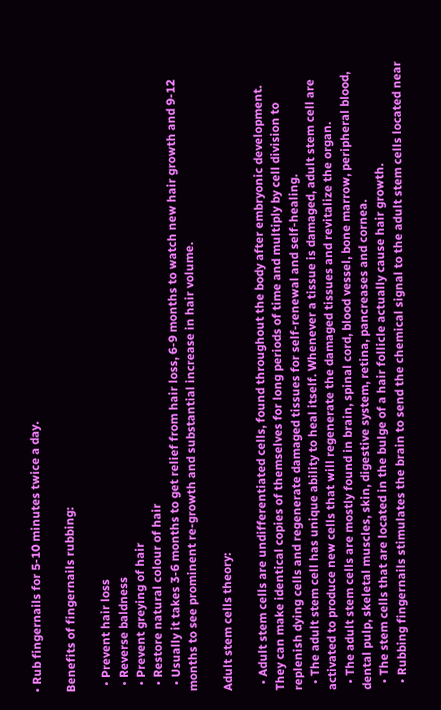• Rub fingernails for 5-10 minutes twice a day.

Benefits of fingernails rubbing:

  • Prevent hair loss
  • Reverse baldness
  • Prevent greying of hair
  • Restore natural colour of hair
  • Usually it takes 3-6 months to get relief from hair loss, 6-9 months to watch new hair growth and 9-12 months to see prominent re-growth and substantial increase in hair volume.

Adult stem cells theory:

  • Adult stem cells are undifferentiated cells, found throughout the body after embryonic development. They can make identical copies of themselves for long periods of time and multiply by cell division to replenish dying cells and regenerate damaged tissues for self-renewal and self-healing.
  • The adult stem cell has unique ability to heal itself. Whenever a tissue is damaged, adult stem cell are activated to produce new cells that will regenerate the damaged tissues and revitalize the organ.
  • The adult stem cells are mostly found in brain, spinal cord, blood vessel, bone marrow, peripheral blood, dental pulp, skeletal muscles, skin, digestive system, retina, pancreases and cornea.
  • The stem cells that are located in the bulge of a hair follicle actually cause hair growth.
  • Rubbing fingernails stimulates the brain to send the chemical signal to the adult stem cells located near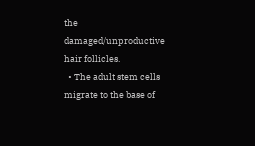the damaged/unproductive hair follicles.
  • The adult stem cells migrate to the base of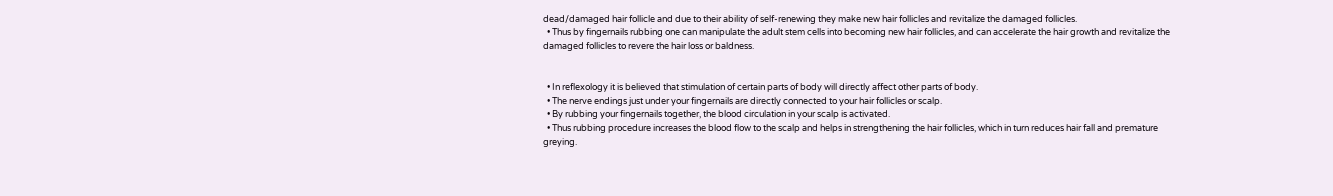dead/damaged hair follicle and due to their ability of self-renewing they make new hair follicles and revitalize the damaged follicles.
  • Thus by fingernails rubbing one can manipulate the adult stem cells into becoming new hair follicles, and can accelerate the hair growth and revitalize the damaged follicles to revere the hair loss or baldness.


  • In reflexology it is believed that stimulation of certain parts of body will directly affect other parts of body.
  • The nerve endings just under your fingernails are directly connected to your hair follicles or scalp.
  • By rubbing your fingernails together, the blood circulation in your scalp is activated.
  • Thus rubbing procedure increases the blood flow to the scalp and helps in strengthening the hair follicles, which in turn reduces hair fall and premature greying.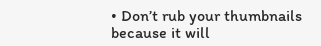• Don’t rub your thumbnails because it will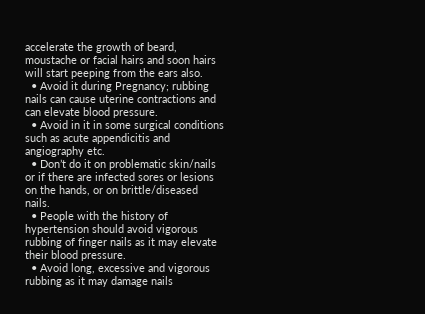accelerate the growth of beard, moustache or facial hairs and soon hairs will start peeping from the ears also.
  • Avoid it during Pregnancy; rubbing nails can cause uterine contractions and can elevate blood pressure.
  • Avoid in it in some surgical conditions such as acute appendicitis and angiography etc.
  • Don’t do it on problematic skin/nails or if there are infected sores or lesions on the hands, or on brittle/diseased nails.
  • People with the history of hypertension should avoid vigorous rubbing of finger nails as it may elevate their blood pressure.
  • Avoid long, excessive and vigorous rubbing as it may damage nails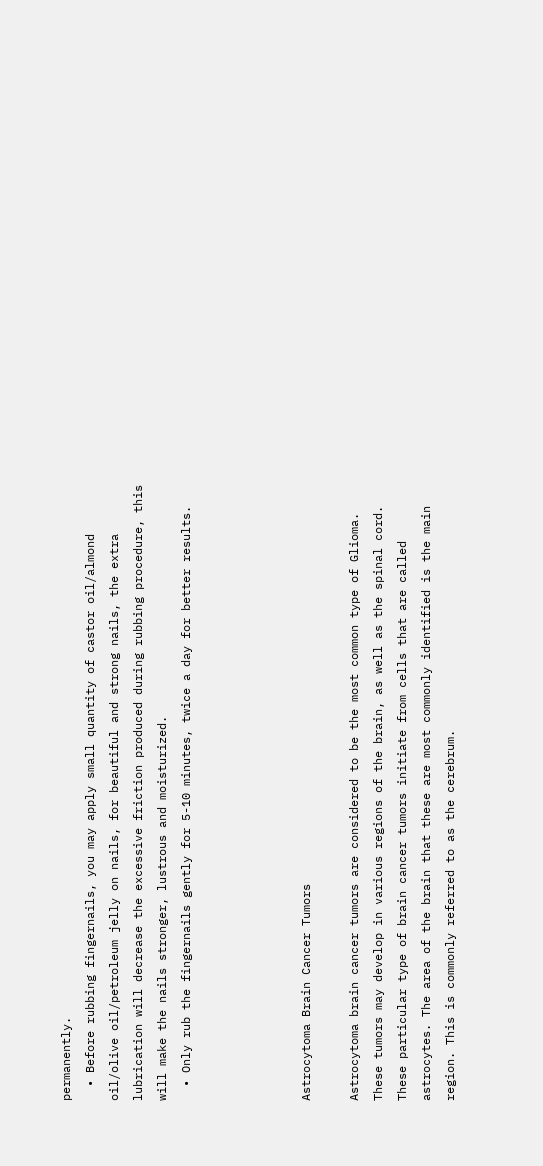permanently.
  • Before rubbing fingernails, you may apply small quantity of castor oil/almond oil/olive oil/petroleum jelly on nails, for beautiful and strong nails, the extra lubrication will decrease the excessive friction produced during rubbing procedure, this will make the nails stronger, lustrous and moisturized.
  • Only rub the fingernails gently for 5-10 minutes, twice a day for better results.




Astrocytoma Brain Cancer Tumors

Astrocytoma brain cancer tumors are considered to be the most common type of Glioma. These tumors may develop in various regions of the brain, as well as the spinal cord. These particular type of brain cancer tumors initiate from cells that are called astrocytes. The area of the brain that these are most commonly identified is the main region. This is commonly referred to as the cerebrum.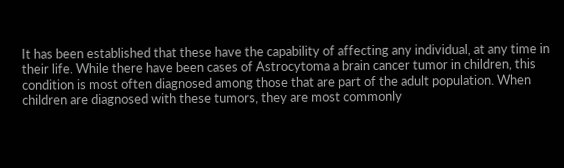It has been established that these have the capability of affecting any individual, at any time in their life. While there have been cases of Astrocytoma a brain cancer tumor in children, this condition is most often diagnosed among those that are part of the adult population. When children are diagnosed with these tumors, they are most commonly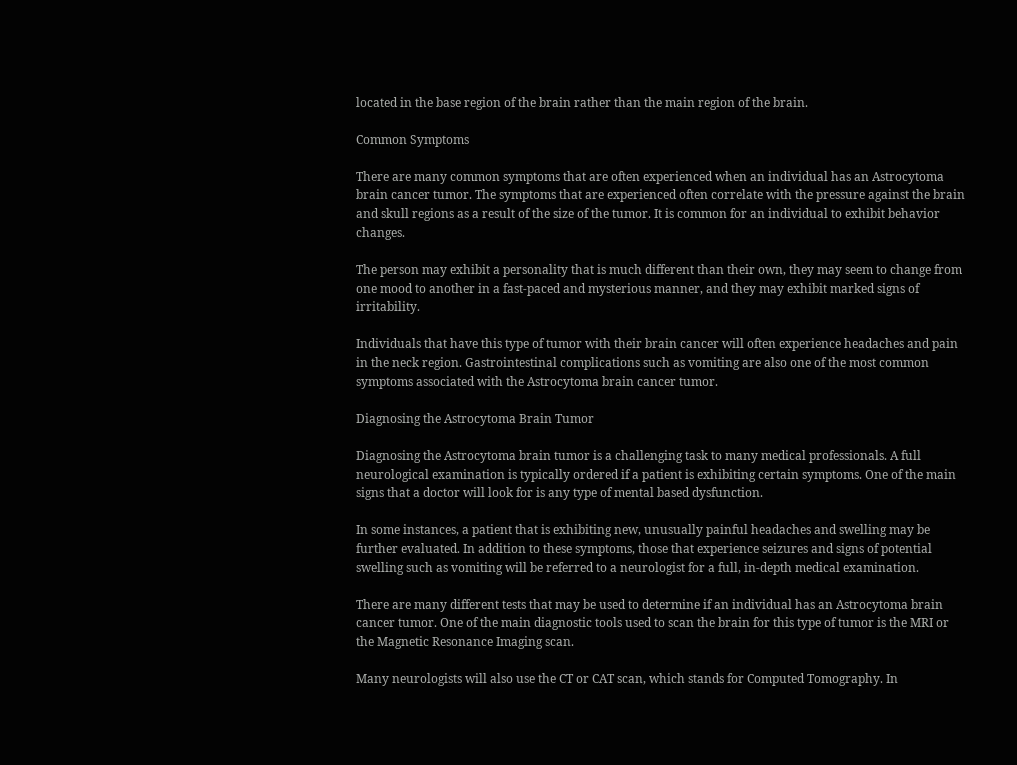located in the base region of the brain rather than the main region of the brain.

Common Symptoms

There are many common symptoms that are often experienced when an individual has an Astrocytoma brain cancer tumor. The symptoms that are experienced often correlate with the pressure against the brain and skull regions as a result of the size of the tumor. It is common for an individual to exhibit behavior changes.

The person may exhibit a personality that is much different than their own, they may seem to change from one mood to another in a fast-paced and mysterious manner, and they may exhibit marked signs of irritability.

Individuals that have this type of tumor with their brain cancer will often experience headaches and pain in the neck region. Gastrointestinal complications such as vomiting are also one of the most common symptoms associated with the Astrocytoma brain cancer tumor.

Diagnosing the Astrocytoma Brain Tumor

Diagnosing the Astrocytoma brain tumor is a challenging task to many medical professionals. A full neurological examination is typically ordered if a patient is exhibiting certain symptoms. One of the main signs that a doctor will look for is any type of mental based dysfunction.

In some instances, a patient that is exhibiting new, unusually painful headaches and swelling may be further evaluated. In addition to these symptoms, those that experience seizures and signs of potential swelling such as vomiting will be referred to a neurologist for a full, in-depth medical examination.

There are many different tests that may be used to determine if an individual has an Astrocytoma brain cancer tumor. One of the main diagnostic tools used to scan the brain for this type of tumor is the MRI or the Magnetic Resonance Imaging scan.

Many neurologists will also use the CT or CAT scan, which stands for Computed Tomography. In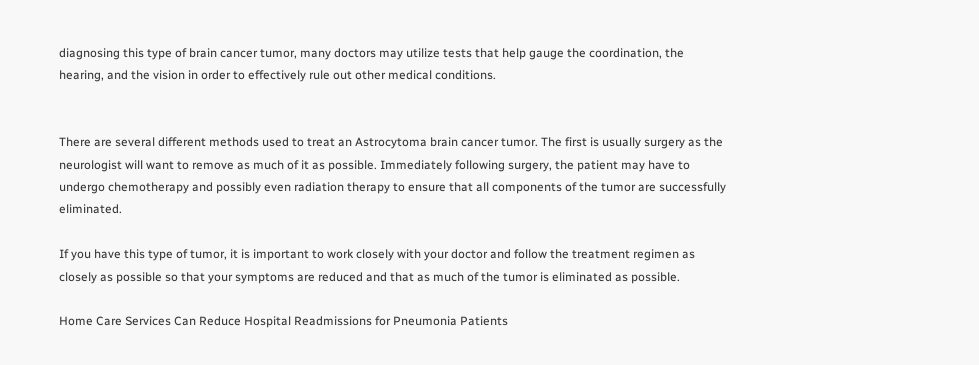diagnosing this type of brain cancer tumor, many doctors may utilize tests that help gauge the coordination, the hearing, and the vision in order to effectively rule out other medical conditions.


There are several different methods used to treat an Astrocytoma brain cancer tumor. The first is usually surgery as the neurologist will want to remove as much of it as possible. Immediately following surgery, the patient may have to undergo chemotherapy and possibly even radiation therapy to ensure that all components of the tumor are successfully eliminated.

If you have this type of tumor, it is important to work closely with your doctor and follow the treatment regimen as closely as possible so that your symptoms are reduced and that as much of the tumor is eliminated as possible.

Home Care Services Can Reduce Hospital Readmissions for Pneumonia Patients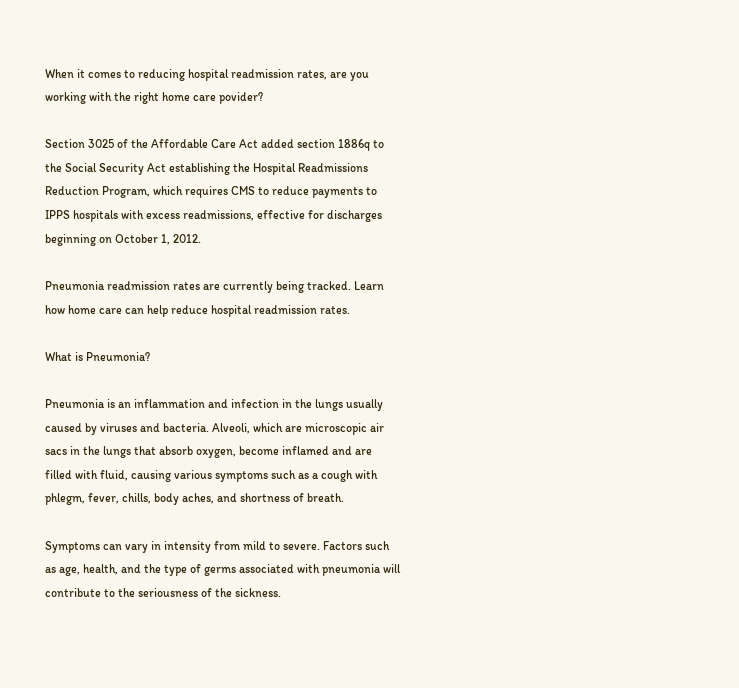When it comes to reducing hospital readmission rates, are you working with the right home care povider?

Section 3025 of the Affordable Care Act added section 1886q to the Social Security Act establishing the Hospital Readmissions Reduction Program, which requires CMS to reduce payments to IPPS hospitals with excess readmissions, effective for discharges beginning on October 1, 2012.

Pneumonia readmission rates are currently being tracked. Learn how home care can help reduce hospital readmission rates.

What is Pneumonia?

Pneumonia is an inflammation and infection in the lungs usually caused by viruses and bacteria. Alveoli, which are microscopic air sacs in the lungs that absorb oxygen, become inflamed and are filled with fluid, causing various symptoms such as a cough with phlegm, fever, chills, body aches, and shortness of breath.

Symptoms can vary in intensity from mild to severe. Factors such as age, health, and the type of germs associated with pneumonia will contribute to the seriousness of the sickness.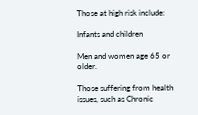Those at high risk include:

Infants and children

Men and women age 65 or older.

Those suffering from health issues, such as Chronic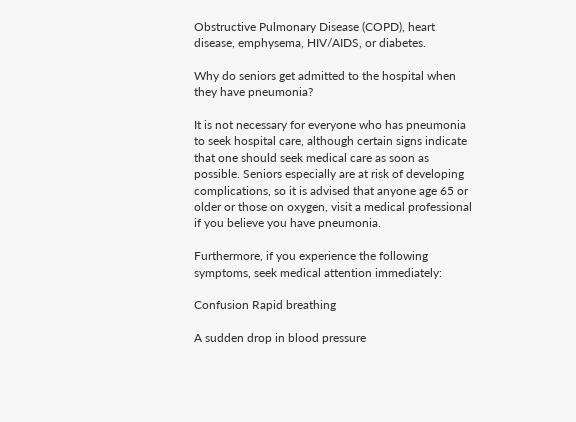Obstructive Pulmonary Disease (COPD), heart disease, emphysema, HIV/AIDS, or diabetes.

Why do seniors get admitted to the hospital when they have pneumonia?

It is not necessary for everyone who has pneumonia to seek hospital care, although certain signs indicate that one should seek medical care as soon as possible. Seniors especially are at risk of developing complications, so it is advised that anyone age 65 or older or those on oxygen, visit a medical professional if you believe you have pneumonia.

Furthermore, if you experience the following symptoms, seek medical attention immediately:

Confusion Rapid breathing

A sudden drop in blood pressure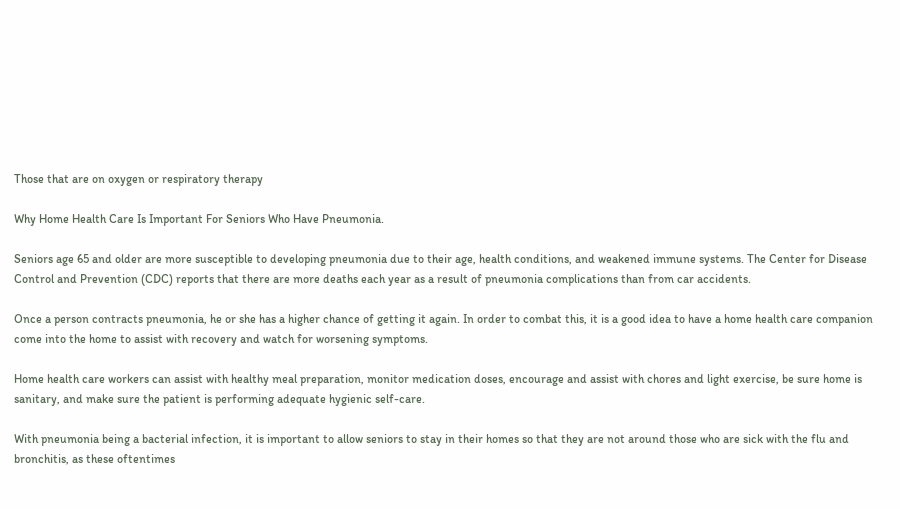Those that are on oxygen or respiratory therapy

Why Home Health Care Is Important For Seniors Who Have Pneumonia.

Seniors age 65 and older are more susceptible to developing pneumonia due to their age, health conditions, and weakened immune systems. The Center for Disease Control and Prevention (CDC) reports that there are more deaths each year as a result of pneumonia complications than from car accidents.

Once a person contracts pneumonia, he or she has a higher chance of getting it again. In order to combat this, it is a good idea to have a home health care companion come into the home to assist with recovery and watch for worsening symptoms.

Home health care workers can assist with healthy meal preparation, monitor medication doses, encourage and assist with chores and light exercise, be sure home is sanitary, and make sure the patient is performing adequate hygienic self-care.

With pneumonia being a bacterial infection, it is important to allow seniors to stay in their homes so that they are not around those who are sick with the flu and bronchitis, as these oftentimes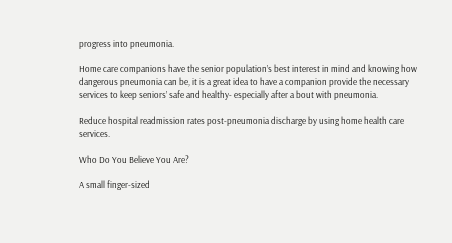progress into pneumonia.

Home care companions have the senior population’s best interest in mind and knowing how dangerous pneumonia can be, it is a great idea to have a companion provide the necessary services to keep seniors’ safe and healthy- especially after a bout with pneumonia.

Reduce hospital readmission rates post-pneumonia discharge by using home health care services.

Who Do You Believe You Are?

A small finger-sized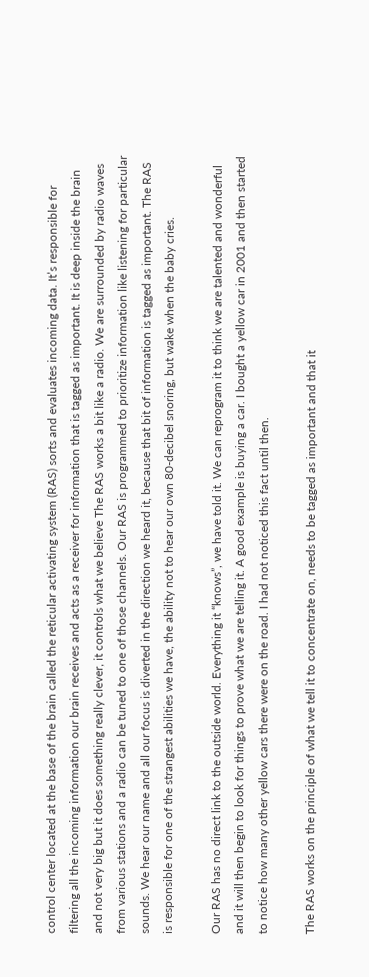control center located at the base of the brain called the reticular activating system (RAS) sorts and evaluates incoming data. It’s responsible for filtering all the incoming information our brain receives and acts as a receiver for information that is tagged as important. It is deep inside the brain and not very big but it does something really clever, it controls what we believe The RAS works a bit like a radio. We are surrounded by radio waves from various stations and a radio can be tuned to one of those channels. Our RAS is programmed to prioritize information like listening for particular sounds. We hear our name and all our focus is diverted in the direction we heard it, because that bit of information is tagged as important. The RAS is responsible for one of the strangest abilities we have, the ability not to hear our own 80-decibel snoring, but wake when the baby cries.

Our RAS has no direct link to the outside world. Everything it “knows”, we have told it. We can reprogram it to think we are talented and wonderful and it will then begin to look for things to prove what we are telling it. A good example is buying a car. I bought a yellow car in 2001 and then started to notice how many other yellow cars there were on the road. I had not noticed this fact until then.

The RAS works on the principle of what we tell it to concentrate on, needs to be tagged as important and that it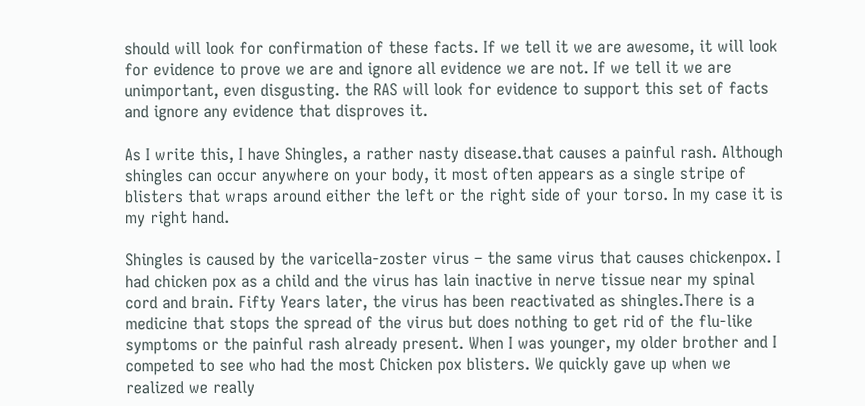should will look for confirmation of these facts. If we tell it we are awesome, it will look for evidence to prove we are and ignore all evidence we are not. If we tell it we are unimportant, even disgusting. the RAS will look for evidence to support this set of facts and ignore any evidence that disproves it.

As I write this, I have Shingles, a rather nasty disease.that causes a painful rash. Although shingles can occur anywhere on your body, it most often appears as a single stripe of blisters that wraps around either the left or the right side of your torso. In my case it is my right hand.

Shingles is caused by the varicella-zoster virus – the same virus that causes chickenpox. I had chicken pox as a child and the virus has lain inactive in nerve tissue near my spinal cord and brain. Fifty Years later, the virus has been reactivated as shingles.There is a medicine that stops the spread of the virus but does nothing to get rid of the flu-like symptoms or the painful rash already present. When I was younger, my older brother and I competed to see who had the most Chicken pox blisters. We quickly gave up when we realized we really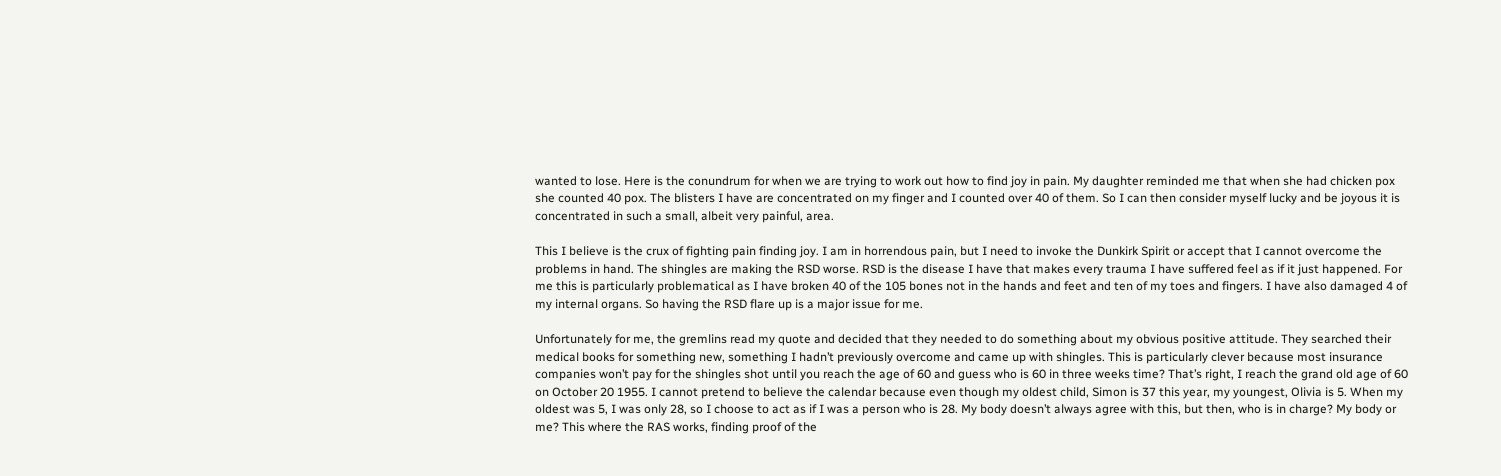wanted to lose. Here is the conundrum for when we are trying to work out how to find joy in pain. My daughter reminded me that when she had chicken pox she counted 40 pox. The blisters I have are concentrated on my finger and I counted over 40 of them. So I can then consider myself lucky and be joyous it is concentrated in such a small, albeit very painful, area.

This I believe is the crux of fighting pain finding joy. I am in horrendous pain, but I need to invoke the Dunkirk Spirit or accept that I cannot overcome the problems in hand. The shingles are making the RSD worse. RSD is the disease I have that makes every trauma I have suffered feel as if it just happened. For me this is particularly problematical as I have broken 40 of the 105 bones not in the hands and feet and ten of my toes and fingers. I have also damaged 4 of my internal organs. So having the RSD flare up is a major issue for me.

Unfortunately for me, the gremlins read my quote and decided that they needed to do something about my obvious positive attitude. They searched their medical books for something new, something I hadn’t previously overcome and came up with shingles. This is particularly clever because most insurance companies won’t pay for the shingles shot until you reach the age of 60 and guess who is 60 in three weeks time? That’s right, I reach the grand old age of 60 on October 20 1955. I cannot pretend to believe the calendar because even though my oldest child, Simon is 37 this year, my youngest, Olivia is 5. When my oldest was 5, I was only 28, so I choose to act as if I was a person who is 28. My body doesn’t always agree with this, but then, who is in charge? My body or me? This where the RAS works, finding proof of the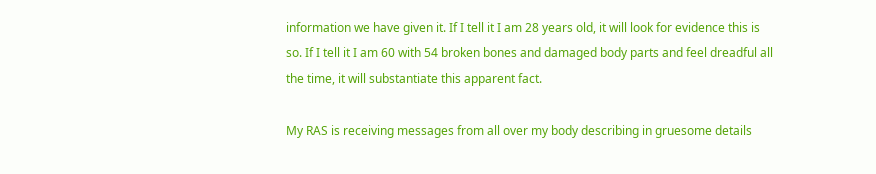information we have given it. If I tell it I am 28 years old, it will look for evidence this is so. If I tell it I am 60 with 54 broken bones and damaged body parts and feel dreadful all the time, it will substantiate this apparent fact.

My RAS is receiving messages from all over my body describing in gruesome details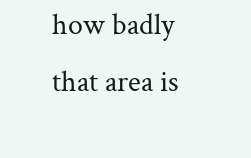how badly that area is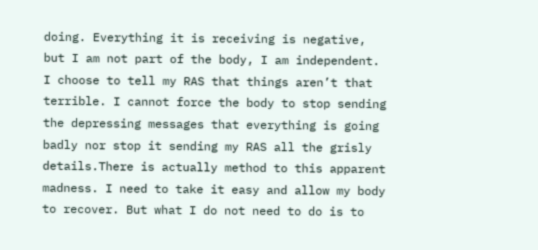doing. Everything it is receiving is negative, but I am not part of the body, I am independent. I choose to tell my RAS that things aren’t that terrible. I cannot force the body to stop sending the depressing messages that everything is going badly nor stop it sending my RAS all the grisly details.There is actually method to this apparent madness. I need to take it easy and allow my body to recover. But what I do not need to do is to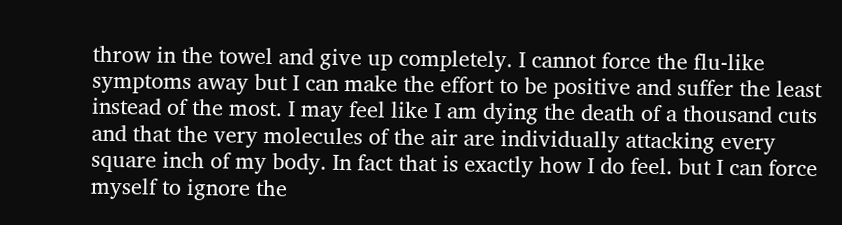throw in the towel and give up completely. I cannot force the flu-like symptoms away but I can make the effort to be positive and suffer the least instead of the most. I may feel like I am dying the death of a thousand cuts and that the very molecules of the air are individually attacking every square inch of my body. In fact that is exactly how I do feel. but I can force myself to ignore the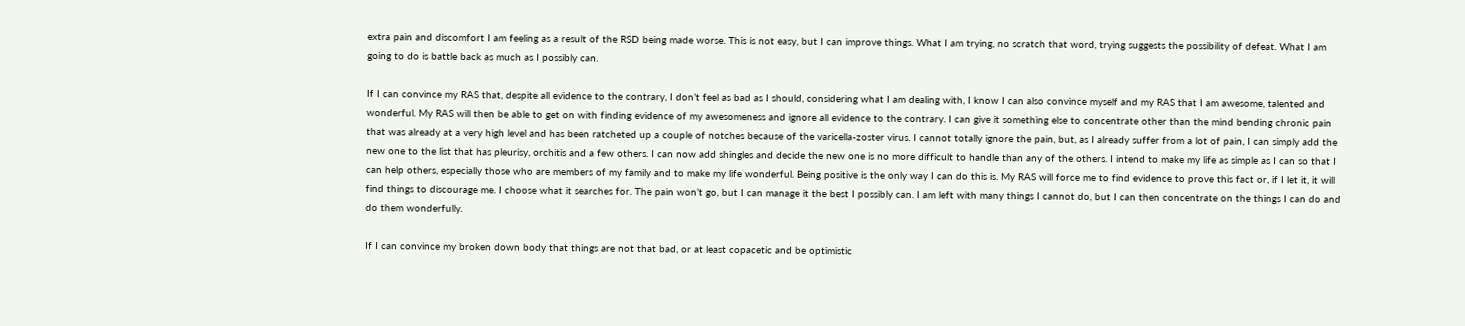extra pain and discomfort I am feeling as a result of the RSD being made worse. This is not easy, but I can improve things. What I am trying, no scratch that word, trying suggests the possibility of defeat. What I am going to do is battle back as much as I possibly can.

If I can convince my RAS that, despite all evidence to the contrary, I don’t feel as bad as I should, considering what I am dealing with, I know I can also convince myself and my RAS that I am awesome, talented and wonderful. My RAS will then be able to get on with finding evidence of my awesomeness and ignore all evidence to the contrary. I can give it something else to concentrate other than the mind bending chronic pain that was already at a very high level and has been ratcheted up a couple of notches because of the varicella-zoster virus. I cannot totally ignore the pain, but, as I already suffer from a lot of pain, I can simply add the new one to the list that has pleurisy, orchitis and a few others. I can now add shingles and decide the new one is no more difficult to handle than any of the others. I intend to make my life as simple as I can so that I can help others, especially those who are members of my family and to make my life wonderful. Being positive is the only way I can do this is. My RAS will force me to find evidence to prove this fact or, if I let it, it will find things to discourage me. I choose what it searches for. The pain won’t go, but I can manage it the best I possibly can. I am left with many things I cannot do, but I can then concentrate on the things I can do and do them wonderfully.

If I can convince my broken down body that things are not that bad, or at least copacetic and be optimistic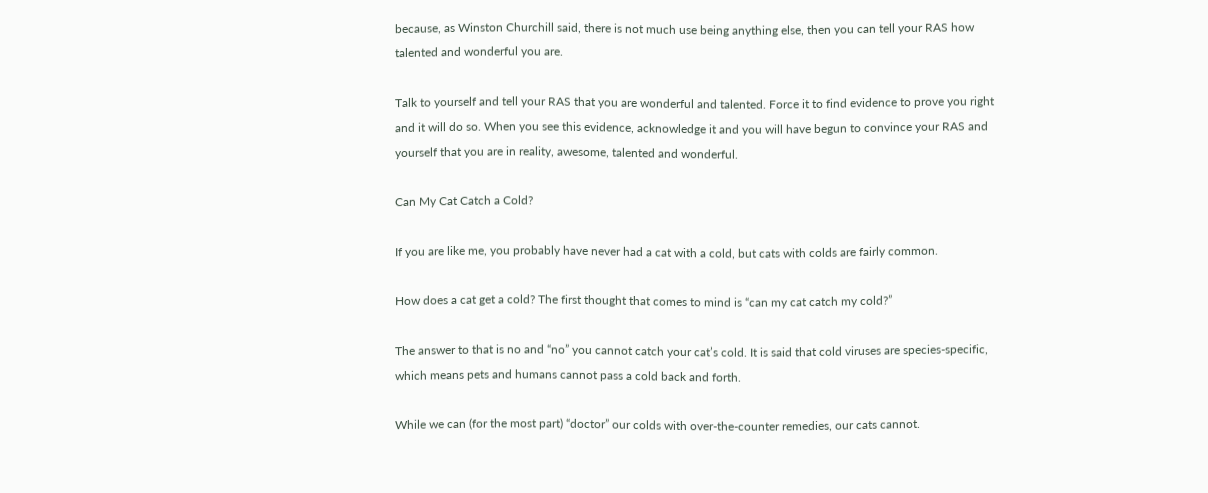because, as Winston Churchill said, there is not much use being anything else, then you can tell your RAS how talented and wonderful you are.

Talk to yourself and tell your RAS that you are wonderful and talented. Force it to find evidence to prove you right and it will do so. When you see this evidence, acknowledge it and you will have begun to convince your RAS and yourself that you are in reality, awesome, talented and wonderful.

Can My Cat Catch a Cold?

If you are like me, you probably have never had a cat with a cold, but cats with colds are fairly common.

How does a cat get a cold? The first thought that comes to mind is “can my cat catch my cold?”

The answer to that is no and “no” you cannot catch your cat’s cold. It is said that cold viruses are species-specific, which means pets and humans cannot pass a cold back and forth.

While we can (for the most part) “doctor” our colds with over-the-counter remedies, our cats cannot.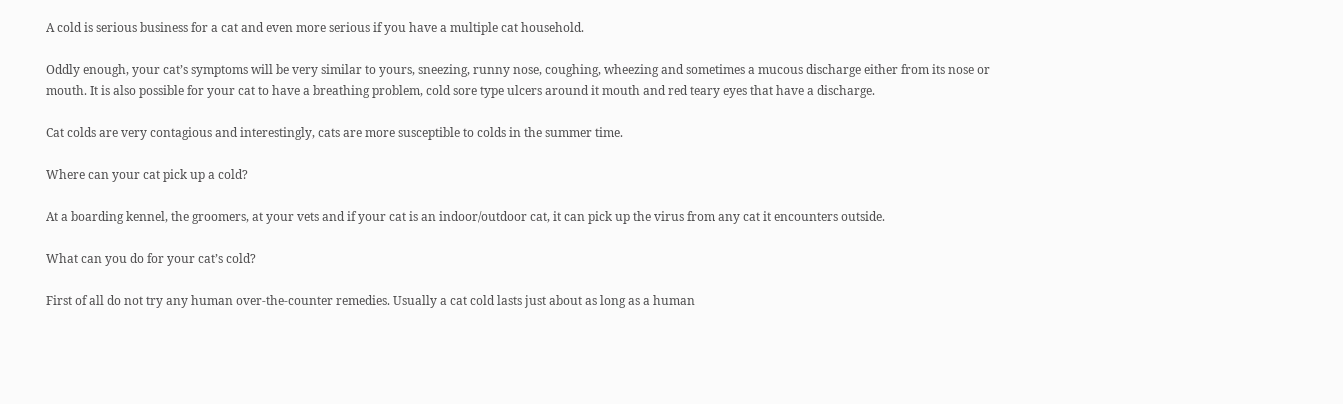A cold is serious business for a cat and even more serious if you have a multiple cat household.

Oddly enough, your cat’s symptoms will be very similar to yours, sneezing, runny nose, coughing, wheezing and sometimes a mucous discharge either from its nose or mouth. It is also possible for your cat to have a breathing problem, cold sore type ulcers around it mouth and red teary eyes that have a discharge.

Cat colds are very contagious and interestingly, cats are more susceptible to colds in the summer time.

Where can your cat pick up a cold?

At a boarding kennel, the groomers, at your vets and if your cat is an indoor/outdoor cat, it can pick up the virus from any cat it encounters outside.

What can you do for your cat’s cold?

First of all do not try any human over-the-counter remedies. Usually a cat cold lasts just about as long as a human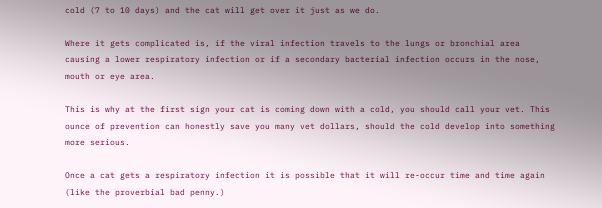cold (7 to 10 days) and the cat will get over it just as we do.

Where it gets complicated is, if the viral infection travels to the lungs or bronchial area causing a lower respiratory infection or if a secondary bacterial infection occurs in the nose, mouth or eye area.

This is why at the first sign your cat is coming down with a cold, you should call your vet. This ounce of prevention can honestly save you many vet dollars, should the cold develop into something more serious.

Once a cat gets a respiratory infection it is possible that it will re-occur time and time again (like the proverbial bad penny.)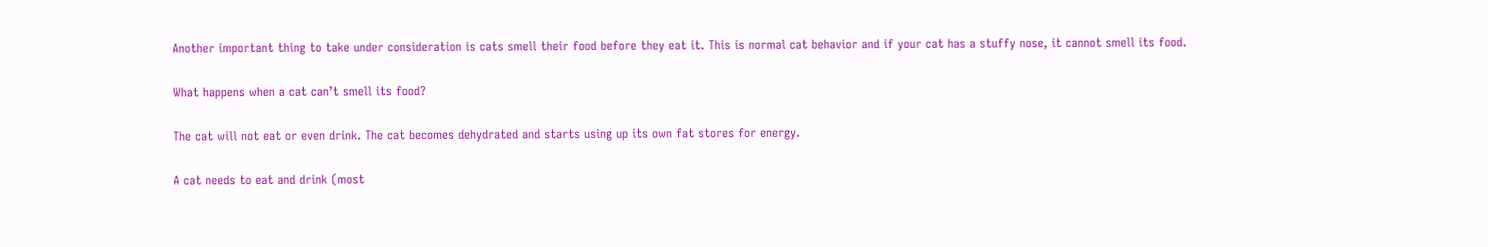Another important thing to take under consideration is cats smell their food before they eat it. This is normal cat behavior and if your cat has a stuffy nose, it cannot smell its food.

What happens when a cat can’t smell its food?

The cat will not eat or even drink. The cat becomes dehydrated and starts using up its own fat stores for energy.

A cat needs to eat and drink (most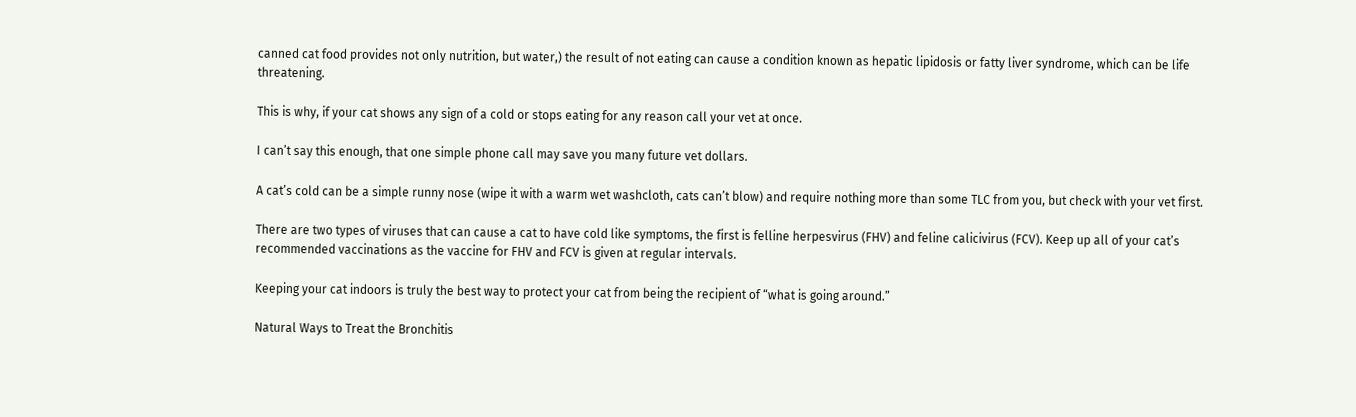canned cat food provides not only nutrition, but water,) the result of not eating can cause a condition known as hepatic lipidosis or fatty liver syndrome, which can be life threatening.

This is why, if your cat shows any sign of a cold or stops eating for any reason call your vet at once.

I can’t say this enough, that one simple phone call may save you many future vet dollars.

A cat’s cold can be a simple runny nose (wipe it with a warm wet washcloth, cats can’t blow) and require nothing more than some TLC from you, but check with your vet first.

There are two types of viruses that can cause a cat to have cold like symptoms, the first is felline herpesvirus (FHV) and feline calicivirus (FCV). Keep up all of your cat’s recommended vaccinations as the vaccine for FHV and FCV is given at regular intervals.

Keeping your cat indoors is truly the best way to protect your cat from being the recipient of “what is going around.”

Natural Ways to Treat the Bronchitis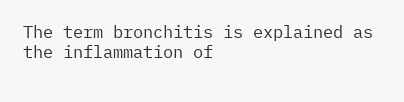The term bronchitis is explained as the inflammation of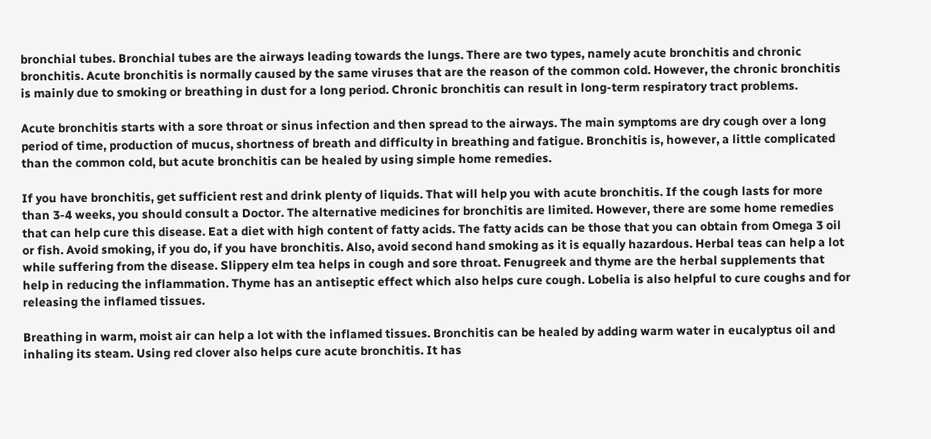bronchial tubes. Bronchial tubes are the airways leading towards the lungs. There are two types, namely acute bronchitis and chronic bronchitis. Acute bronchitis is normally caused by the same viruses that are the reason of the common cold. However, the chronic bronchitis is mainly due to smoking or breathing in dust for a long period. Chronic bronchitis can result in long-term respiratory tract problems.

Acute bronchitis starts with a sore throat or sinus infection and then spread to the airways. The main symptoms are dry cough over a long period of time, production of mucus, shortness of breath and difficulty in breathing and fatigue. Bronchitis is, however, a little complicated than the common cold, but acute bronchitis can be healed by using simple home remedies.

If you have bronchitis, get sufficient rest and drink plenty of liquids. That will help you with acute bronchitis. If the cough lasts for more than 3-4 weeks, you should consult a Doctor. The alternative medicines for bronchitis are limited. However, there are some home remedies that can help cure this disease. Eat a diet with high content of fatty acids. The fatty acids can be those that you can obtain from Omega 3 oil or fish. Avoid smoking, if you do, if you have bronchitis. Also, avoid second hand smoking as it is equally hazardous. Herbal teas can help a lot while suffering from the disease. Slippery elm tea helps in cough and sore throat. Fenugreek and thyme are the herbal supplements that help in reducing the inflammation. Thyme has an antiseptic effect which also helps cure cough. Lobelia is also helpful to cure coughs and for releasing the inflamed tissues.

Breathing in warm, moist air can help a lot with the inflamed tissues. Bronchitis can be healed by adding warm water in eucalyptus oil and inhaling its steam. Using red clover also helps cure acute bronchitis. It has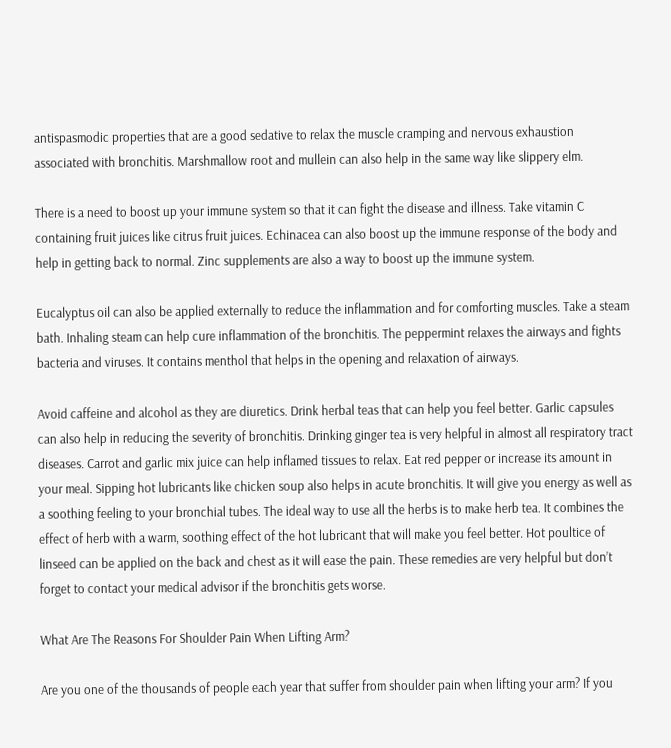antispasmodic properties that are a good sedative to relax the muscle cramping and nervous exhaustion associated with bronchitis. Marshmallow root and mullein can also help in the same way like slippery elm.

There is a need to boost up your immune system so that it can fight the disease and illness. Take vitamin C containing fruit juices like citrus fruit juices. Echinacea can also boost up the immune response of the body and help in getting back to normal. Zinc supplements are also a way to boost up the immune system.

Eucalyptus oil can also be applied externally to reduce the inflammation and for comforting muscles. Take a steam bath. Inhaling steam can help cure inflammation of the bronchitis. The peppermint relaxes the airways and fights bacteria and viruses. It contains menthol that helps in the opening and relaxation of airways.

Avoid caffeine and alcohol as they are diuretics. Drink herbal teas that can help you feel better. Garlic capsules can also help in reducing the severity of bronchitis. Drinking ginger tea is very helpful in almost all respiratory tract diseases. Carrot and garlic mix juice can help inflamed tissues to relax. Eat red pepper or increase its amount in your meal. Sipping hot lubricants like chicken soup also helps in acute bronchitis. It will give you energy as well as a soothing feeling to your bronchial tubes. The ideal way to use all the herbs is to make herb tea. It combines the effect of herb with a warm, soothing effect of the hot lubricant that will make you feel better. Hot poultice of linseed can be applied on the back and chest as it will ease the pain. These remedies are very helpful but don’t forget to contact your medical advisor if the bronchitis gets worse.

What Are The Reasons For Shoulder Pain When Lifting Arm?

Are you one of the thousands of people each year that suffer from shoulder pain when lifting your arm? If you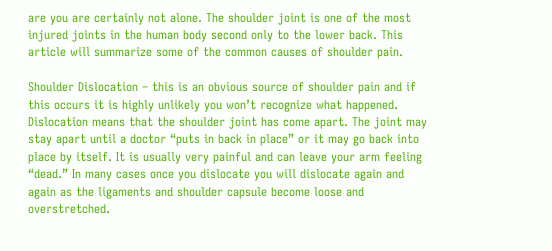are you are certainly not alone. The shoulder joint is one of the most injured joints in the human body second only to the lower back. This article will summarize some of the common causes of shoulder pain.

Shoulder Dislocation – this is an obvious source of shoulder pain and if this occurs it is highly unlikely you won’t recognize what happened. Dislocation means that the shoulder joint has come apart. The joint may stay apart until a doctor “puts in back in place” or it may go back into place by itself. It is usually very painful and can leave your arm feeling “dead.” In many cases once you dislocate you will dislocate again and again as the ligaments and shoulder capsule become loose and overstretched.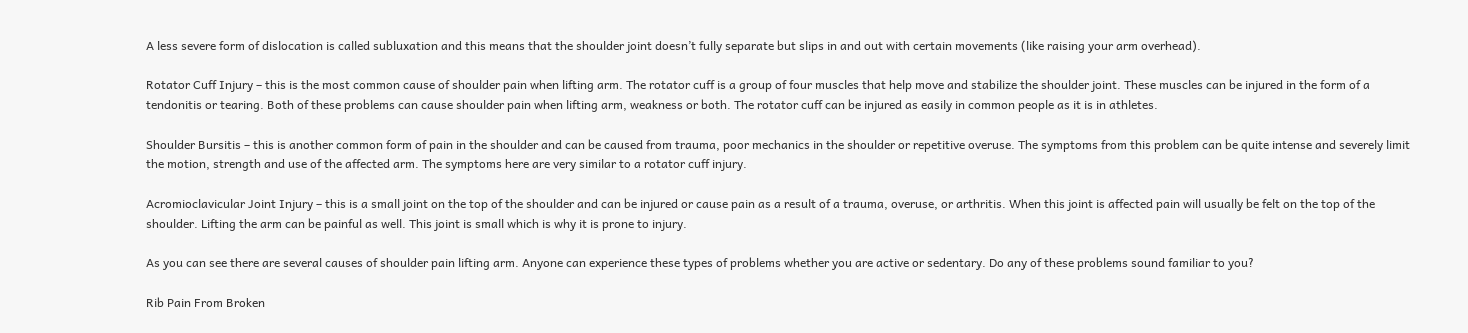A less severe form of dislocation is called subluxation and this means that the shoulder joint doesn’t fully separate but slips in and out with certain movements (like raising your arm overhead).

Rotator Cuff Injury – this is the most common cause of shoulder pain when lifting arm. The rotator cuff is a group of four muscles that help move and stabilize the shoulder joint. These muscles can be injured in the form of a tendonitis or tearing. Both of these problems can cause shoulder pain when lifting arm, weakness or both. The rotator cuff can be injured as easily in common people as it is in athletes.

Shoulder Bursitis – this is another common form of pain in the shoulder and can be caused from trauma, poor mechanics in the shoulder or repetitive overuse. The symptoms from this problem can be quite intense and severely limit the motion, strength and use of the affected arm. The symptoms here are very similar to a rotator cuff injury.

Acromioclavicular Joint Injury – this is a small joint on the top of the shoulder and can be injured or cause pain as a result of a trauma, overuse, or arthritis. When this joint is affected pain will usually be felt on the top of the shoulder. Lifting the arm can be painful as well. This joint is small which is why it is prone to injury.

As you can see there are several causes of shoulder pain lifting arm. Anyone can experience these types of problems whether you are active or sedentary. Do any of these problems sound familiar to you?

Rib Pain From Broken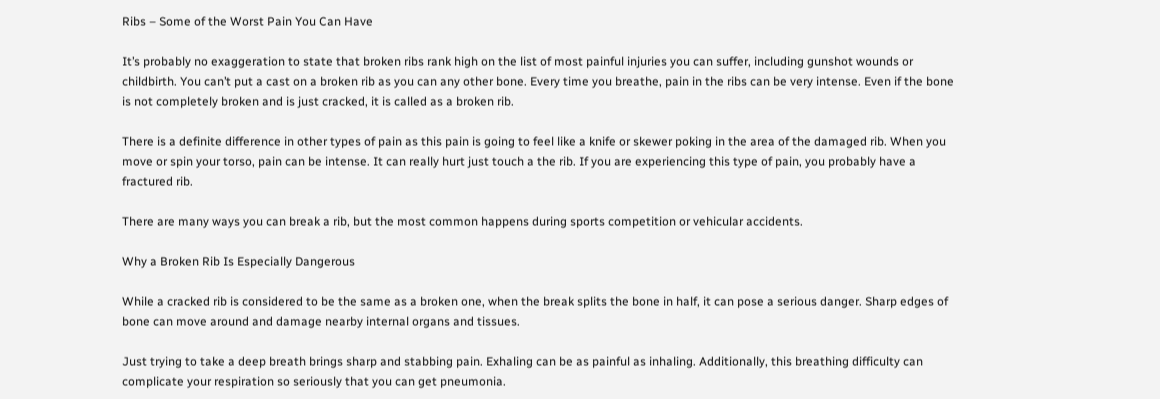Ribs – Some of the Worst Pain You Can Have

It’s probably no exaggeration to state that broken ribs rank high on the list of most painful injuries you can suffer, including gunshot wounds or childbirth. You can’t put a cast on a broken rib as you can any other bone. Every time you breathe, pain in the ribs can be very intense. Even if the bone is not completely broken and is just cracked, it is called as a broken rib.

There is a definite difference in other types of pain as this pain is going to feel like a knife or skewer poking in the area of the damaged rib. When you move or spin your torso, pain can be intense. It can really hurt just touch a the rib. If you are experiencing this type of pain, you probably have a fractured rib.

There are many ways you can break a rib, but the most common happens during sports competition or vehicular accidents.

Why a Broken Rib Is Especially Dangerous

While a cracked rib is considered to be the same as a broken one, when the break splits the bone in half, it can pose a serious danger. Sharp edges of bone can move around and damage nearby internal organs and tissues.

Just trying to take a deep breath brings sharp and stabbing pain. Exhaling can be as painful as inhaling. Additionally, this breathing difficulty can complicate your respiration so seriously that you can get pneumonia.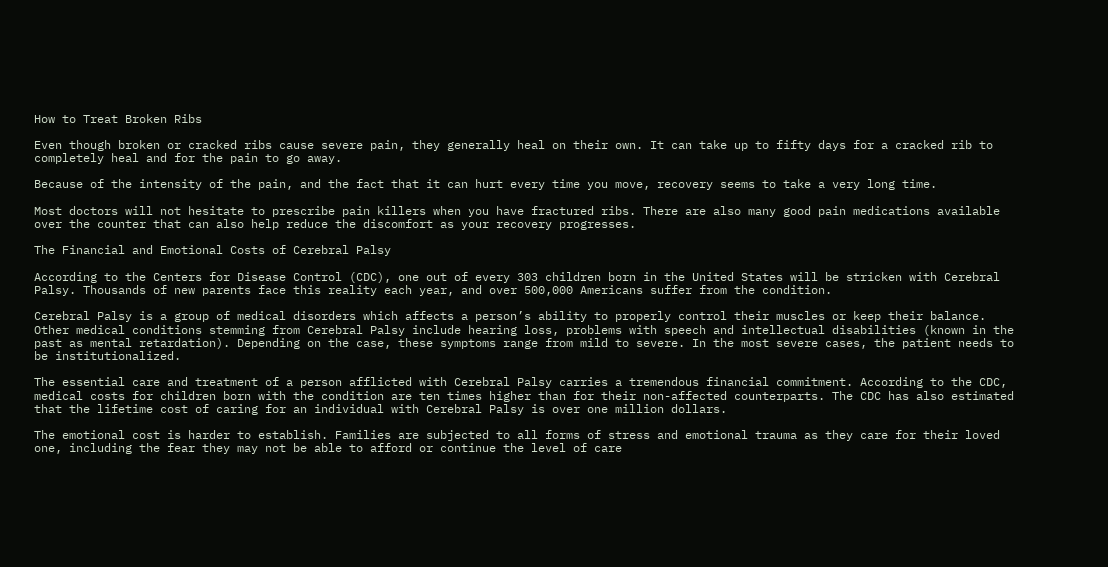How to Treat Broken Ribs

Even though broken or cracked ribs cause severe pain, they generally heal on their own. It can take up to fifty days for a cracked rib to completely heal and for the pain to go away.

Because of the intensity of the pain, and the fact that it can hurt every time you move, recovery seems to take a very long time.

Most doctors will not hesitate to prescribe pain killers when you have fractured ribs. There are also many good pain medications available over the counter that can also help reduce the discomfort as your recovery progresses.

The Financial and Emotional Costs of Cerebral Palsy

According to the Centers for Disease Control (CDC), one out of every 303 children born in the United States will be stricken with Cerebral Palsy. Thousands of new parents face this reality each year, and over 500,000 Americans suffer from the condition.

Cerebral Palsy is a group of medical disorders which affects a person’s ability to properly control their muscles or keep their balance. Other medical conditions stemming from Cerebral Palsy include hearing loss, problems with speech and intellectual disabilities (known in the past as mental retardation). Depending on the case, these symptoms range from mild to severe. In the most severe cases, the patient needs to be institutionalized.

The essential care and treatment of a person afflicted with Cerebral Palsy carries a tremendous financial commitment. According to the CDC, medical costs for children born with the condition are ten times higher than for their non-affected counterparts. The CDC has also estimated that the lifetime cost of caring for an individual with Cerebral Palsy is over one million dollars.

The emotional cost is harder to establish. Families are subjected to all forms of stress and emotional trauma as they care for their loved one, including the fear they may not be able to afford or continue the level of care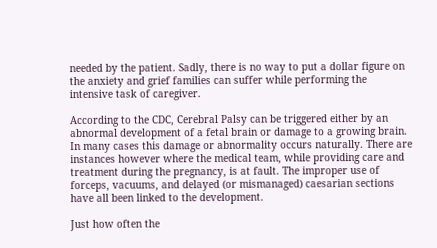needed by the patient. Sadly, there is no way to put a dollar figure on the anxiety and grief families can suffer while performing the intensive task of caregiver.

According to the CDC, Cerebral Palsy can be triggered either by an abnormal development of a fetal brain or damage to a growing brain. In many cases this damage or abnormality occurs naturally. There are instances however where the medical team, while providing care and treatment during the pregnancy, is at fault. The improper use of forceps, vacuums, and delayed (or mismanaged) caesarian sections have all been linked to the development.

Just how often the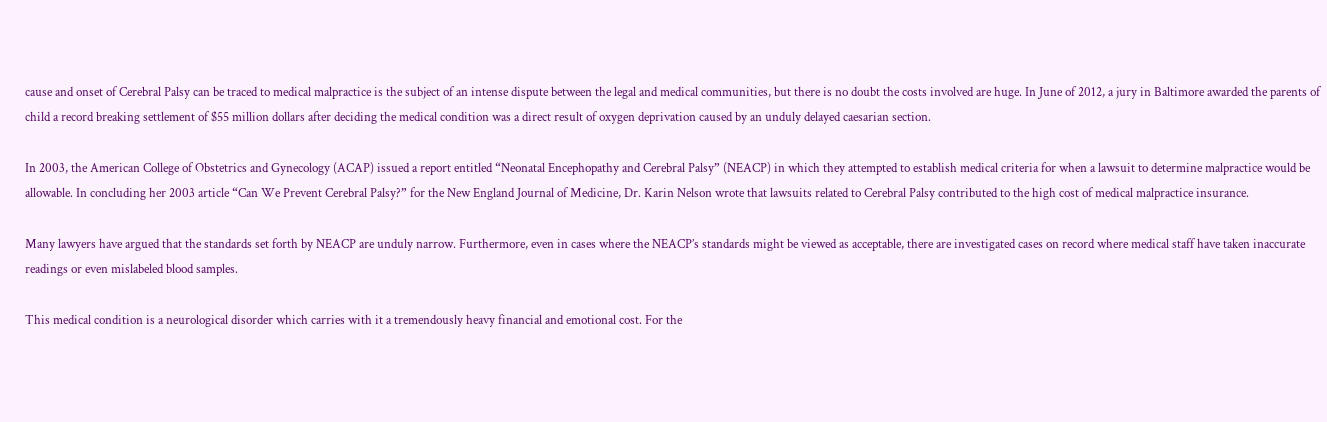cause and onset of Cerebral Palsy can be traced to medical malpractice is the subject of an intense dispute between the legal and medical communities, but there is no doubt the costs involved are huge. In June of 2012, a jury in Baltimore awarded the parents of child a record breaking settlement of $55 million dollars after deciding the medical condition was a direct result of oxygen deprivation caused by an unduly delayed caesarian section.

In 2003, the American College of Obstetrics and Gynecology (ACAP) issued a report entitled “Neonatal Encephopathy and Cerebral Palsy” (NEACP) in which they attempted to establish medical criteria for when a lawsuit to determine malpractice would be allowable. In concluding her 2003 article “Can We Prevent Cerebral Palsy?” for the New England Journal of Medicine, Dr. Karin Nelson wrote that lawsuits related to Cerebral Palsy contributed to the high cost of medical malpractice insurance.

Many lawyers have argued that the standards set forth by NEACP are unduly narrow. Furthermore, even in cases where the NEACP’s standards might be viewed as acceptable, there are investigated cases on record where medical staff have taken inaccurate readings or even mislabeled blood samples.

This medical condition is a neurological disorder which carries with it a tremendously heavy financial and emotional cost. For the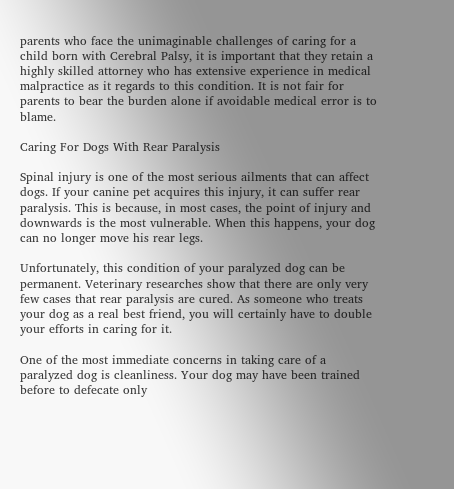parents who face the unimaginable challenges of caring for a child born with Cerebral Palsy, it is important that they retain a highly skilled attorney who has extensive experience in medical malpractice as it regards to this condition. It is not fair for parents to bear the burden alone if avoidable medical error is to blame.

Caring For Dogs With Rear Paralysis

Spinal injury is one of the most serious ailments that can affect dogs. If your canine pet acquires this injury, it can suffer rear paralysis. This is because, in most cases, the point of injury and downwards is the most vulnerable. When this happens, your dog can no longer move his rear legs.

Unfortunately, this condition of your paralyzed dog can be permanent. Veterinary researches show that there are only very few cases that rear paralysis are cured. As someone who treats your dog as a real best friend, you will certainly have to double your efforts in caring for it.

One of the most immediate concerns in taking care of a paralyzed dog is cleanliness. Your dog may have been trained before to defecate only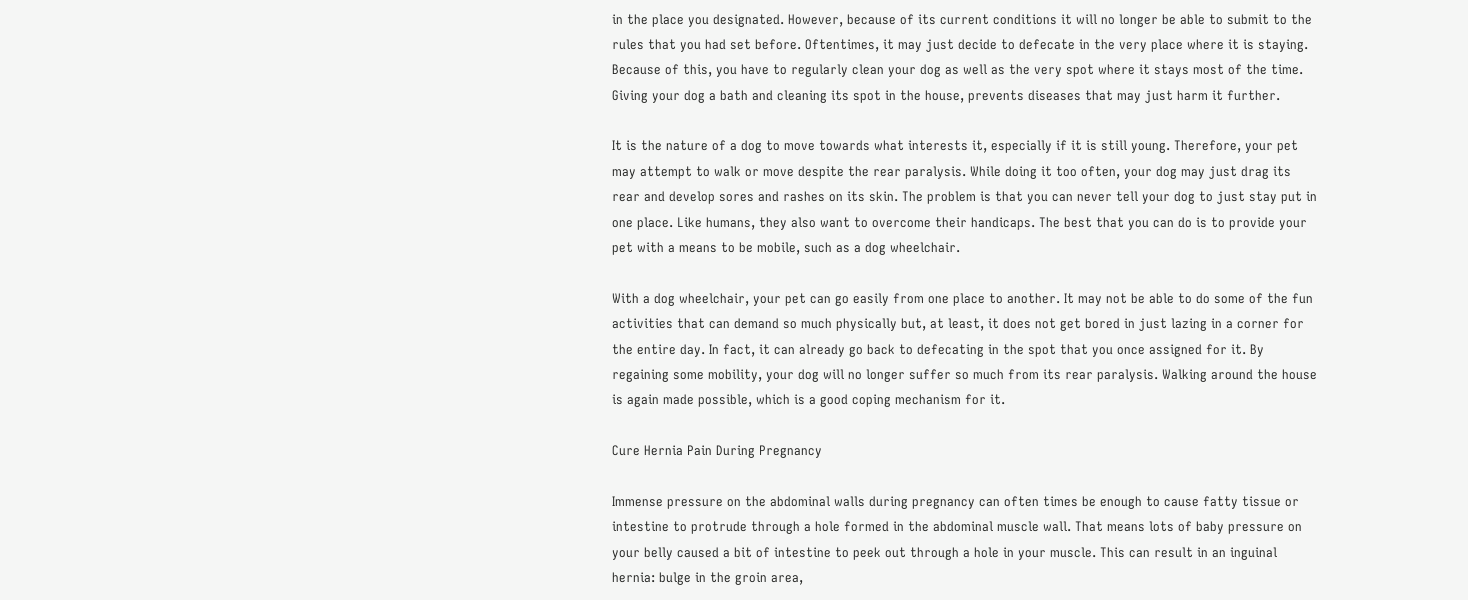in the place you designated. However, because of its current conditions it will no longer be able to submit to the rules that you had set before. Oftentimes, it may just decide to defecate in the very place where it is staying. Because of this, you have to regularly clean your dog as well as the very spot where it stays most of the time. Giving your dog a bath and cleaning its spot in the house, prevents diseases that may just harm it further.

It is the nature of a dog to move towards what interests it, especially if it is still young. Therefore, your pet may attempt to walk or move despite the rear paralysis. While doing it too often, your dog may just drag its rear and develop sores and rashes on its skin. The problem is that you can never tell your dog to just stay put in one place. Like humans, they also want to overcome their handicaps. The best that you can do is to provide your pet with a means to be mobile, such as a dog wheelchair.

With a dog wheelchair, your pet can go easily from one place to another. It may not be able to do some of the fun activities that can demand so much physically but, at least, it does not get bored in just lazing in a corner for the entire day. In fact, it can already go back to defecating in the spot that you once assigned for it. By regaining some mobility, your dog will no longer suffer so much from its rear paralysis. Walking around the house is again made possible, which is a good coping mechanism for it.

Cure Hernia Pain During Pregnancy

Immense pressure on the abdominal walls during pregnancy can often times be enough to cause fatty tissue or intestine to protrude through a hole formed in the abdominal muscle wall. That means lots of baby pressure on your belly caused a bit of intestine to peek out through a hole in your muscle. This can result in an inguinal hernia: bulge in the groin area,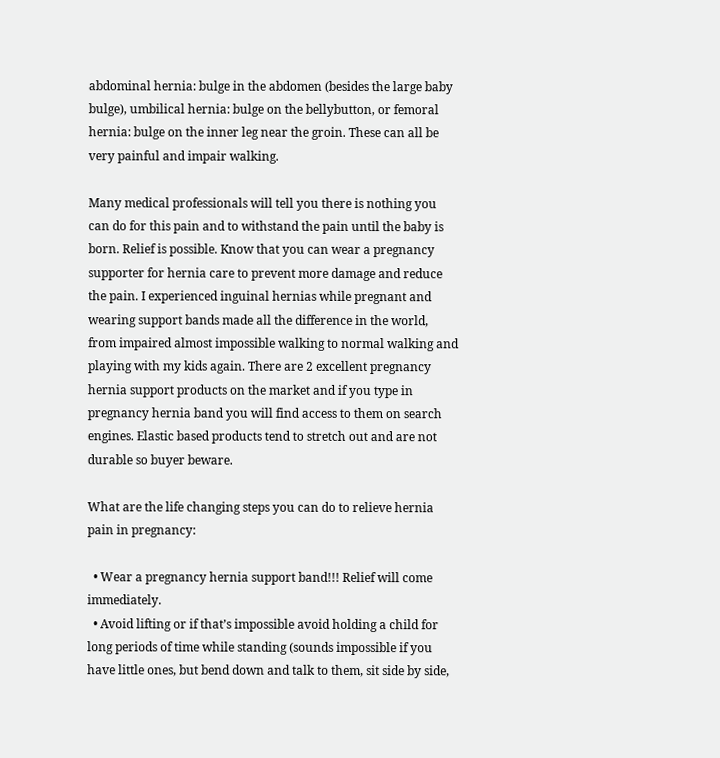abdominal hernia: bulge in the abdomen (besides the large baby bulge), umbilical hernia: bulge on the bellybutton, or femoral hernia: bulge on the inner leg near the groin. These can all be very painful and impair walking.

Many medical professionals will tell you there is nothing you can do for this pain and to withstand the pain until the baby is born. Relief is possible. Know that you can wear a pregnancy supporter for hernia care to prevent more damage and reduce the pain. I experienced inguinal hernias while pregnant and wearing support bands made all the difference in the world, from impaired almost impossible walking to normal walking and playing with my kids again. There are 2 excellent pregnancy hernia support products on the market and if you type in pregnancy hernia band you will find access to them on search engines. Elastic based products tend to stretch out and are not durable so buyer beware.

What are the life changing steps you can do to relieve hernia pain in pregnancy:

  • Wear a pregnancy hernia support band!!! Relief will come immediately.
  • Avoid lifting or if that’s impossible avoid holding a child for long periods of time while standing (sounds impossible if you have little ones, but bend down and talk to them, sit side by side,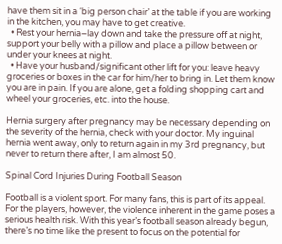have them sit in a ‘big person chair’ at the table if you are working in the kitchen, you may have to get creative.
  • Rest your hernia–lay down and take the pressure off at night, support your belly with a pillow and place a pillow between or under your knees at night.
  • Have your husband/significant other lift for you: leave heavy groceries or boxes in the car for him/her to bring in. Let them know you are in pain. If you are alone, get a folding shopping cart and wheel your groceries, etc. into the house.

Hernia surgery after pregnancy may be necessary depending on the severity of the hernia, check with your doctor. My inguinal hernia went away, only to return again in my 3rd pregnancy, but never to return there after, I am almost 50.

Spinal Cord Injuries During Football Season

Football is a violent sport. For many fans, this is part of its appeal. For the players, however, the violence inherent in the game poses a serious health risk. With this year’s football season already begun, there’s no time like the present to focus on the potential for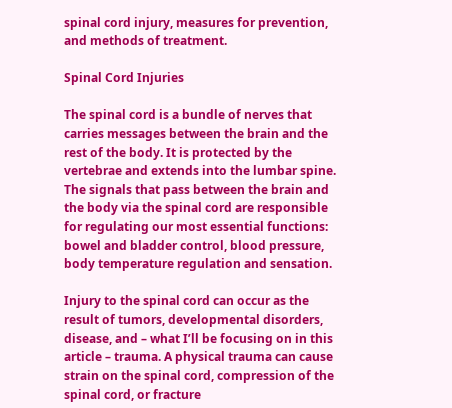spinal cord injury, measures for prevention, and methods of treatment.

Spinal Cord Injuries

The spinal cord is a bundle of nerves that carries messages between the brain and the rest of the body. It is protected by the vertebrae and extends into the lumbar spine. The signals that pass between the brain and the body via the spinal cord are responsible for regulating our most essential functions: bowel and bladder control, blood pressure, body temperature regulation and sensation.

Injury to the spinal cord can occur as the result of tumors, developmental disorders, disease, and – what I’ll be focusing on in this article – trauma. A physical trauma can cause strain on the spinal cord, compression of the spinal cord, or fracture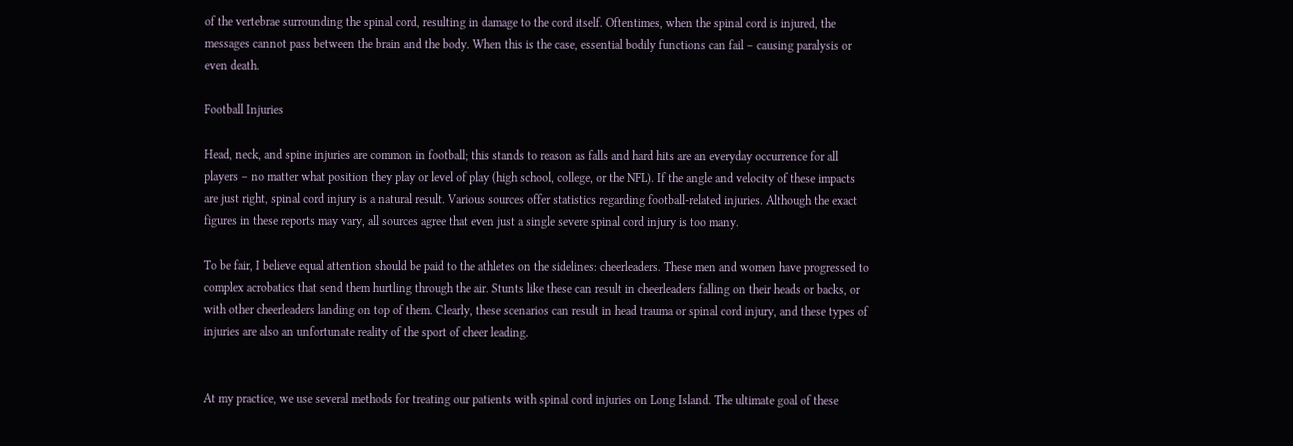of the vertebrae surrounding the spinal cord, resulting in damage to the cord itself. Oftentimes, when the spinal cord is injured, the messages cannot pass between the brain and the body. When this is the case, essential bodily functions can fail – causing paralysis or even death.

Football Injuries

Head, neck, and spine injuries are common in football; this stands to reason as falls and hard hits are an everyday occurrence for all players – no matter what position they play or level of play (high school, college, or the NFL). If the angle and velocity of these impacts are just right, spinal cord injury is a natural result. Various sources offer statistics regarding football-related injuries. Although the exact figures in these reports may vary, all sources agree that even just a single severe spinal cord injury is too many.

To be fair, I believe equal attention should be paid to the athletes on the sidelines: cheerleaders. These men and women have progressed to complex acrobatics that send them hurtling through the air. Stunts like these can result in cheerleaders falling on their heads or backs, or with other cheerleaders landing on top of them. Clearly, these scenarios can result in head trauma or spinal cord injury, and these types of injuries are also an unfortunate reality of the sport of cheer leading.


At my practice, we use several methods for treating our patients with spinal cord injuries on Long Island. The ultimate goal of these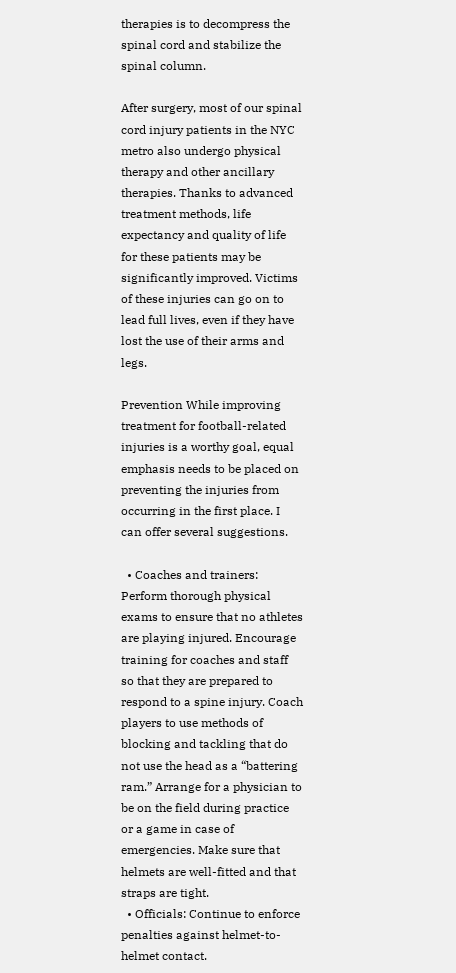therapies is to decompress the spinal cord and stabilize the spinal column.

After surgery, most of our spinal cord injury patients in the NYC metro also undergo physical therapy and other ancillary therapies. Thanks to advanced treatment methods, life expectancy and quality of life for these patients may be significantly improved. Victims of these injuries can go on to lead full lives, even if they have lost the use of their arms and legs.

Prevention While improving treatment for football-related injuries is a worthy goal, equal emphasis needs to be placed on preventing the injuries from occurring in the first place. I can offer several suggestions.

  • Coaches and trainers: Perform thorough physical exams to ensure that no athletes are playing injured. Encourage training for coaches and staff so that they are prepared to respond to a spine injury. Coach players to use methods of blocking and tackling that do not use the head as a “battering ram.” Arrange for a physician to be on the field during practice or a game in case of emergencies. Make sure that helmets are well-fitted and that straps are tight.
  • Officials: Continue to enforce penalties against helmet-to-helmet contact.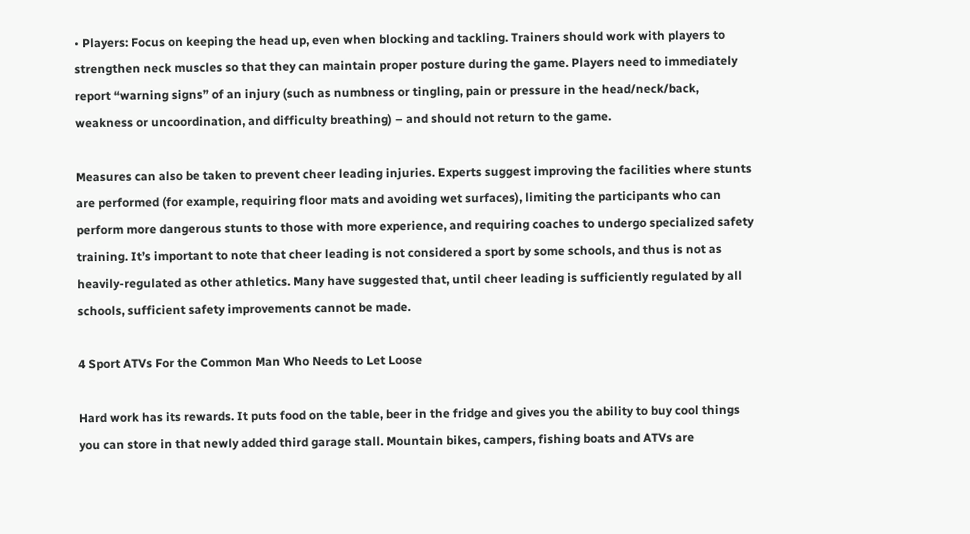• Players: Focus on keeping the head up, even when blocking and tackling. Trainers should work with players to strengthen neck muscles so that they can maintain proper posture during the game. Players need to immediately report “warning signs” of an injury (such as numbness or tingling, pain or pressure in the head/neck/back, weakness or uncoordination, and difficulty breathing) – and should not return to the game.

Measures can also be taken to prevent cheer leading injuries. Experts suggest improving the facilities where stunts are performed (for example, requiring floor mats and avoiding wet surfaces), limiting the participants who can perform more dangerous stunts to those with more experience, and requiring coaches to undergo specialized safety training. It’s important to note that cheer leading is not considered a sport by some schools, and thus is not as heavily-regulated as other athletics. Many have suggested that, until cheer leading is sufficiently regulated by all schools, sufficient safety improvements cannot be made.

4 Sport ATVs For the Common Man Who Needs to Let Loose

Hard work has its rewards. It puts food on the table, beer in the fridge and gives you the ability to buy cool things you can store in that newly added third garage stall. Mountain bikes, campers, fishing boats and ATVs are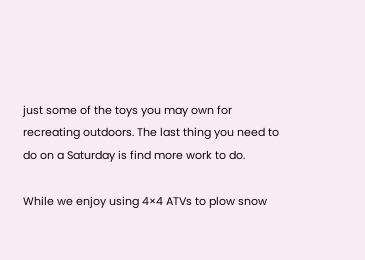just some of the toys you may own for recreating outdoors. The last thing you need to do on a Saturday is find more work to do.

While we enjoy using 4×4 ATVs to plow snow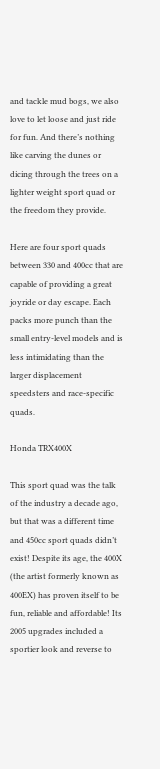and tackle mud bogs, we also love to let loose and just ride for fun. And there’s nothing like carving the dunes or dicing through the trees on a lighter weight sport quad or the freedom they provide.

Here are four sport quads between 330 and 400cc that are capable of providing a great joyride or day escape. Each packs more punch than the small entry-level models and is less intimidating than the larger displacement speedsters and race-specific quads.

Honda TRX400X

This sport quad was the talk of the industry a decade ago, but that was a different time and 450cc sport quads didn’t exist! Despite its age, the 400X (the artist formerly known as 400EX) has proven itself to be fun, reliable and affordable! Its 2005 upgrades included a sportier look and reverse to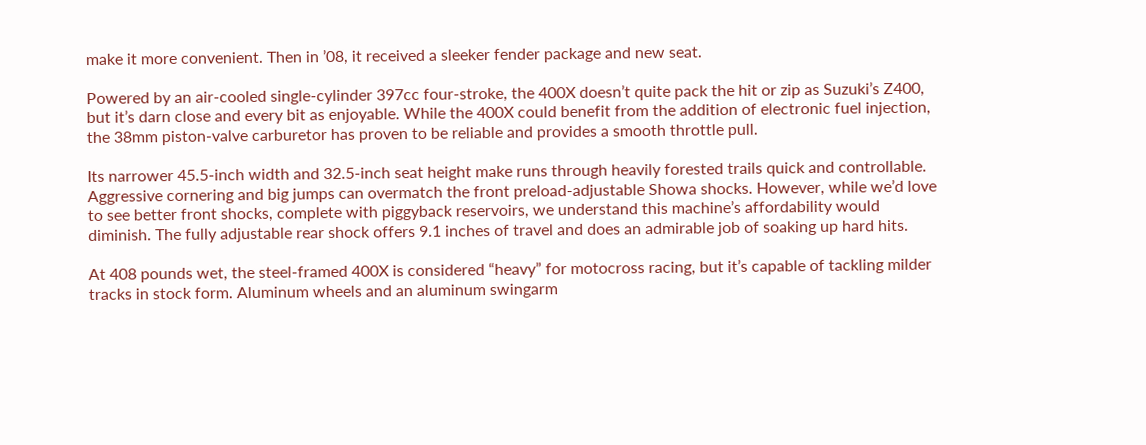make it more convenient. Then in ’08, it received a sleeker fender package and new seat.

Powered by an air-cooled single-cylinder 397cc four-stroke, the 400X doesn’t quite pack the hit or zip as Suzuki’s Z400, but it’s darn close and every bit as enjoyable. While the 400X could benefit from the addition of electronic fuel injection, the 38mm piston-valve carburetor has proven to be reliable and provides a smooth throttle pull.

Its narrower 45.5-inch width and 32.5-inch seat height make runs through heavily forested trails quick and controllable. Aggressive cornering and big jumps can overmatch the front preload-adjustable Showa shocks. However, while we’d love to see better front shocks, complete with piggyback reservoirs, we understand this machine’s affordability would diminish. The fully adjustable rear shock offers 9.1 inches of travel and does an admirable job of soaking up hard hits.

At 408 pounds wet, the steel-framed 400X is considered “heavy” for motocross racing, but it’s capable of tackling milder tracks in stock form. Aluminum wheels and an aluminum swingarm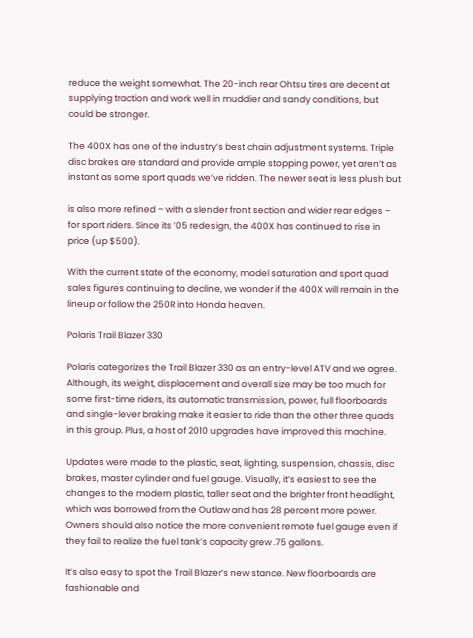reduce the weight somewhat. The 20-inch rear Ohtsu tires are decent at supplying traction and work well in muddier and sandy conditions, but could be stronger.

The 400X has one of the industry’s best chain adjustment systems. Triple disc brakes are standard and provide ample stopping power, yet aren’t as instant as some sport quads we’ve ridden. The newer seat is less plush but

is also more refined – with a slender front section and wider rear edges – for sport riders. Since its ’05 redesign, the 400X has continued to rise in price (up $500).

With the current state of the economy, model saturation and sport quad sales figures continuing to decline, we wonder if the 400X will remain in the lineup or follow the 250R into Honda heaven.

Polaris Trail Blazer 330

Polaris categorizes the Trail Blazer 330 as an entry-level ATV and we agree. Although, its weight, displacement and overall size may be too much for some first-time riders, its automatic transmission, power, full floorboards and single-lever braking make it easier to ride than the other three quads in this group. Plus, a host of 2010 upgrades have improved this machine.

Updates were made to the plastic, seat, lighting, suspension, chassis, disc brakes, master cylinder and fuel gauge. Visually, it’s easiest to see the changes to the modern plastic, taller seat and the brighter front headlight, which was borrowed from the Outlaw and has 28 percent more power. Owners should also notice the more convenient remote fuel gauge even if they fail to realize the fuel tank’s capacity grew .75 gallons.

It’s also easy to spot the Trail Blazer’s new stance. New floorboards are fashionable and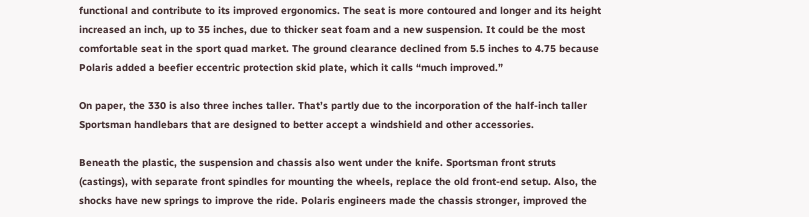functional and contribute to its improved ergonomics. The seat is more contoured and longer and its height increased an inch, up to 35 inches, due to thicker seat foam and a new suspension. It could be the most comfortable seat in the sport quad market. The ground clearance declined from 5.5 inches to 4.75 because Polaris added a beefier eccentric protection skid plate, which it calls “much improved.”

On paper, the 330 is also three inches taller. That’s partly due to the incorporation of the half-inch taller Sportsman handlebars that are designed to better accept a windshield and other accessories.

Beneath the plastic, the suspension and chassis also went under the knife. Sportsman front struts (castings), with separate front spindles for mounting the wheels, replace the old front-end setup. Also, the shocks have new springs to improve the ride. Polaris engineers made the chassis stronger, improved the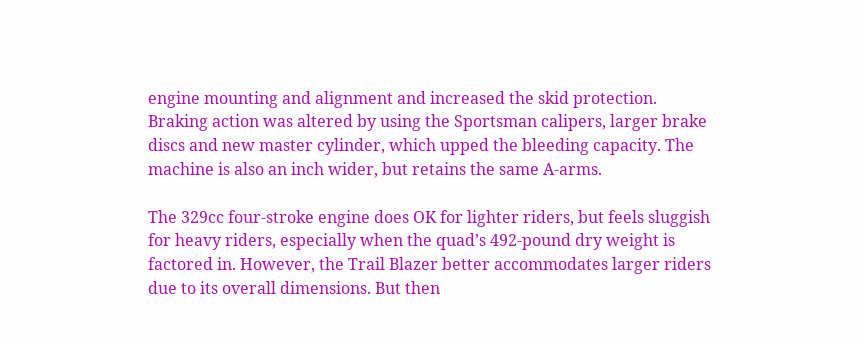engine mounting and alignment and increased the skid protection. Braking action was altered by using the Sportsman calipers, larger brake discs and new master cylinder, which upped the bleeding capacity. The machine is also an inch wider, but retains the same A-arms.

The 329cc four-stroke engine does OK for lighter riders, but feels sluggish for heavy riders, especially when the quad’s 492-pound dry weight is factored in. However, the Trail Blazer better accommodates larger riders due to its overall dimensions. But then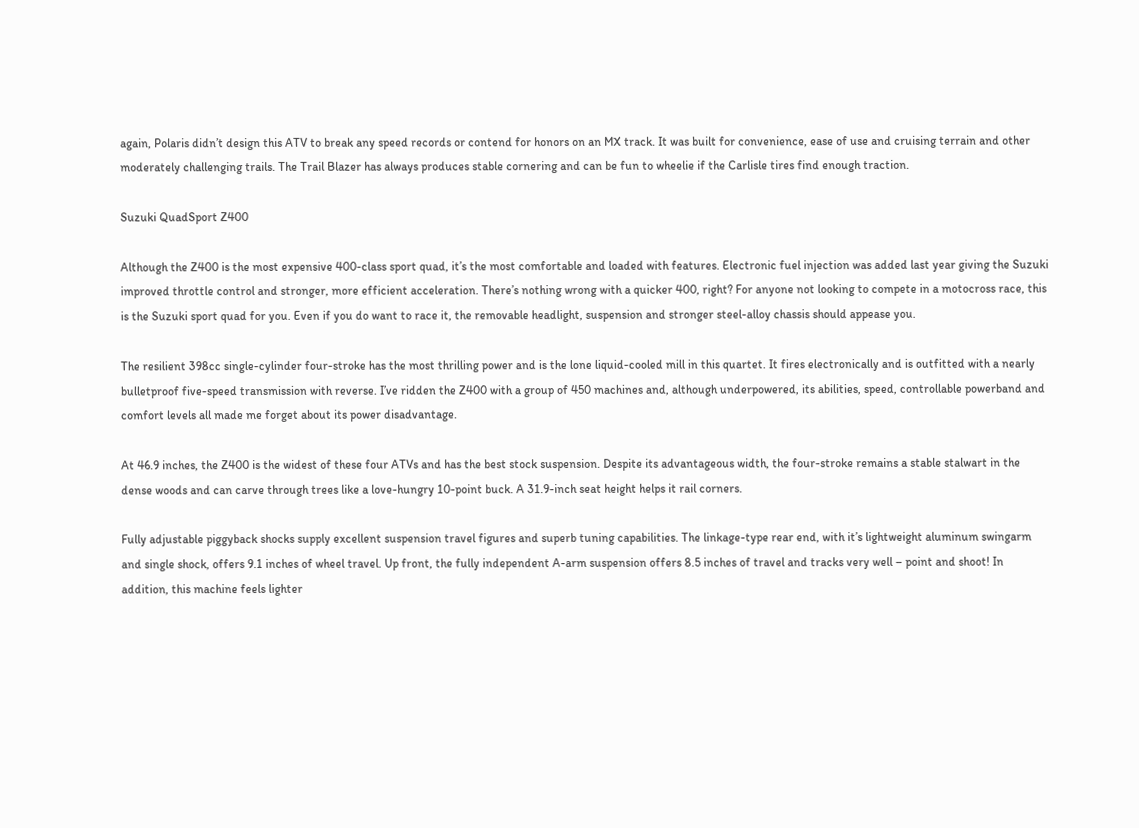again, Polaris didn’t design this ATV to break any speed records or contend for honors on an MX track. It was built for convenience, ease of use and cruising terrain and other moderately challenging trails. The Trail Blazer has always produces stable cornering and can be fun to wheelie if the Carlisle tires find enough traction.

Suzuki QuadSport Z400

Although the Z400 is the most expensive 400-class sport quad, it’s the most comfortable and loaded with features. Electronic fuel injection was added last year giving the Suzuki improved throttle control and stronger, more efficient acceleration. There’s nothing wrong with a quicker 400, right? For anyone not looking to compete in a motocross race, this is the Suzuki sport quad for you. Even if you do want to race it, the removable headlight, suspension and stronger steel-alloy chassis should appease you.

The resilient 398cc single-cylinder four-stroke has the most thrilling power and is the lone liquid-cooled mill in this quartet. It fires electronically and is outfitted with a nearly bulletproof five-speed transmission with reverse. I’ve ridden the Z400 with a group of 450 machines and, although underpowered, its abilities, speed, controllable powerband and comfort levels all made me forget about its power disadvantage.

At 46.9 inches, the Z400 is the widest of these four ATVs and has the best stock suspension. Despite its advantageous width, the four-stroke remains a stable stalwart in the dense woods and can carve through trees like a love-hungry 10-point buck. A 31.9-inch seat height helps it rail corners.

Fully adjustable piggyback shocks supply excellent suspension travel figures and superb tuning capabilities. The linkage-type rear end, with it’s lightweight aluminum swingarm and single shock, offers 9.1 inches of wheel travel. Up front, the fully independent A-arm suspension offers 8.5 inches of travel and tracks very well – point and shoot! In addition, this machine feels lighter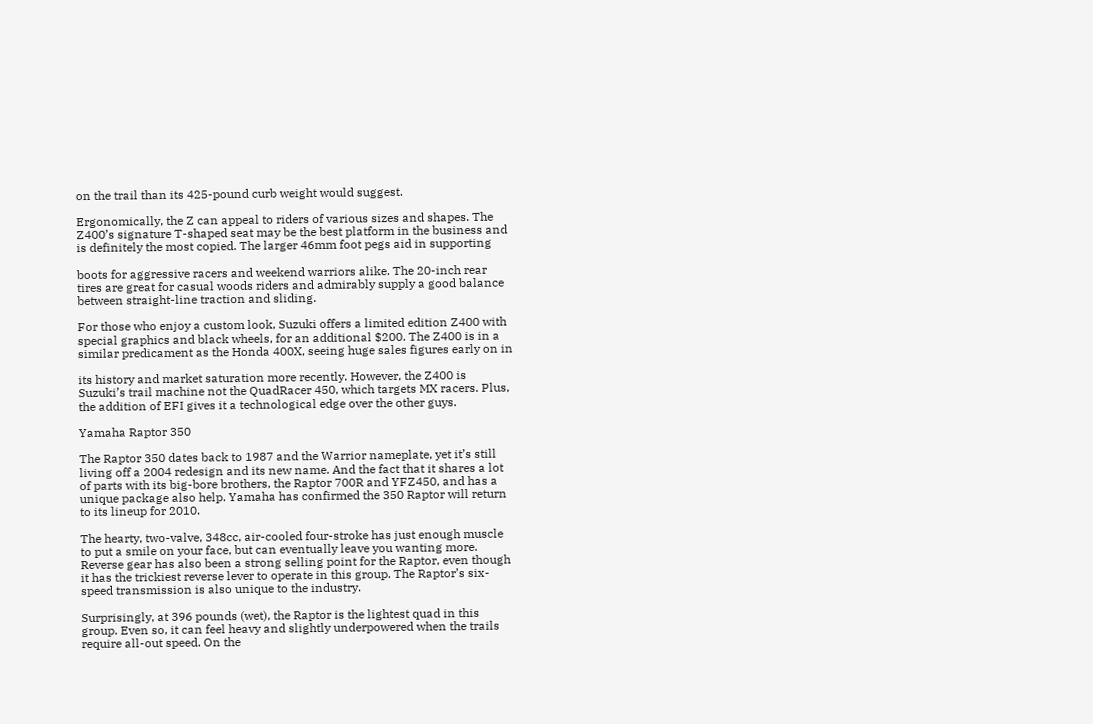on the trail than its 425-pound curb weight would suggest.

Ergonomically, the Z can appeal to riders of various sizes and shapes. The Z400’s signature T-shaped seat may be the best platform in the business and is definitely the most copied. The larger 46mm foot pegs aid in supporting

boots for aggressive racers and weekend warriors alike. The 20-inch rear tires are great for casual woods riders and admirably supply a good balance between straight-line traction and sliding.

For those who enjoy a custom look, Suzuki offers a limited edition Z400 with special graphics and black wheels, for an additional $200. The Z400 is in a similar predicament as the Honda 400X, seeing huge sales figures early on in

its history and market saturation more recently. However, the Z400 is Suzuki’s trail machine not the QuadRacer 450, which targets MX racers. Plus, the addition of EFI gives it a technological edge over the other guys.

Yamaha Raptor 350

The Raptor 350 dates back to 1987 and the Warrior nameplate, yet it’s still living off a 2004 redesign and its new name. And the fact that it shares a lot of parts with its big-bore brothers, the Raptor 700R and YFZ450, and has a unique package also help. Yamaha has confirmed the 350 Raptor will return to its lineup for 2010.

The hearty, two-valve, 348cc, air-cooled four-stroke has just enough muscle to put a smile on your face, but can eventually leave you wanting more. Reverse gear has also been a strong selling point for the Raptor, even though it has the trickiest reverse lever to operate in this group. The Raptor’s six-speed transmission is also unique to the industry.

Surprisingly, at 396 pounds (wet), the Raptor is the lightest quad in this group. Even so, it can feel heavy and slightly underpowered when the trails require all-out speed. On the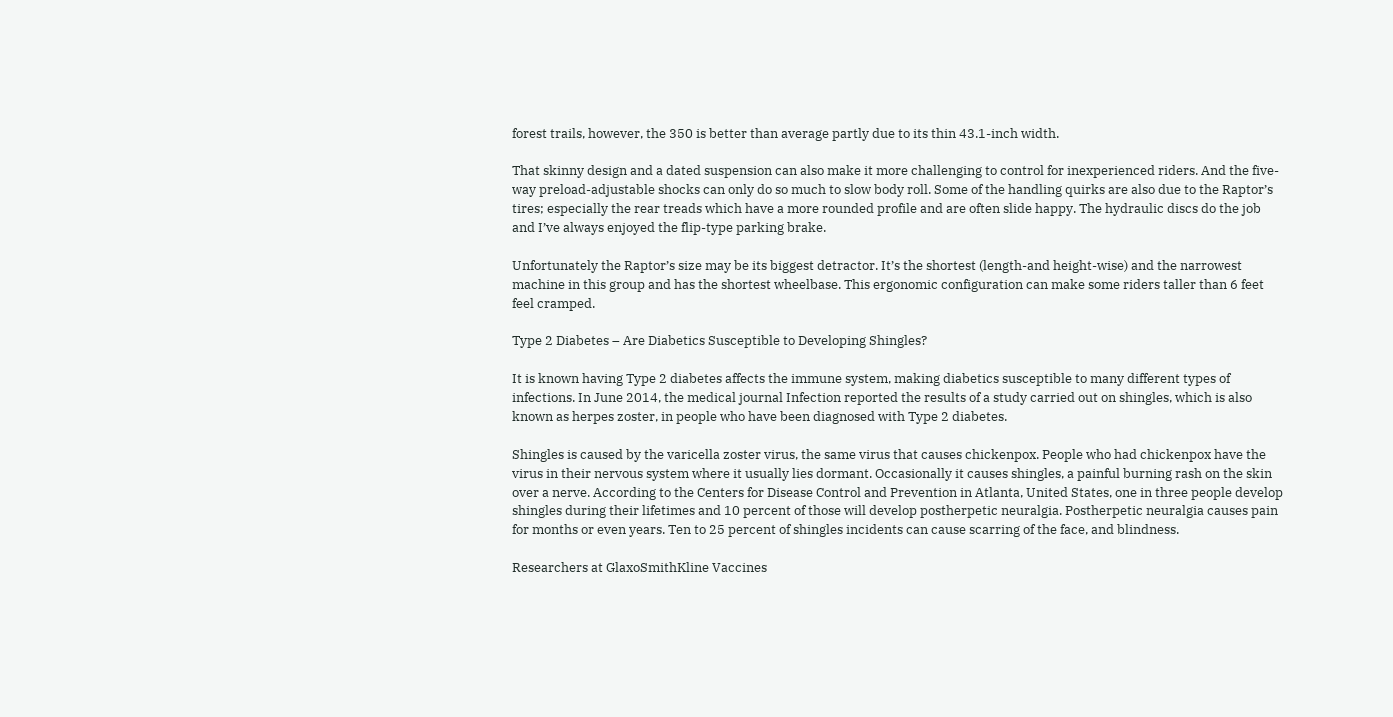forest trails, however, the 350 is better than average partly due to its thin 43.1-inch width.

That skinny design and a dated suspension can also make it more challenging to control for inexperienced riders. And the five-way preload-adjustable shocks can only do so much to slow body roll. Some of the handling quirks are also due to the Raptor’s tires; especially the rear treads which have a more rounded profile and are often slide happy. The hydraulic discs do the job and I’ve always enjoyed the flip-type parking brake.

Unfortunately the Raptor’s size may be its biggest detractor. It’s the shortest (length-and height-wise) and the narrowest machine in this group and has the shortest wheelbase. This ergonomic configuration can make some riders taller than 6 feet feel cramped.

Type 2 Diabetes – Are Diabetics Susceptible to Developing Shingles?

It is known having Type 2 diabetes affects the immune system, making diabetics susceptible to many different types of infections. In June 2014, the medical journal Infection reported the results of a study carried out on shingles, which is also known as herpes zoster, in people who have been diagnosed with Type 2 diabetes.

Shingles is caused by the varicella zoster virus, the same virus that causes chickenpox. People who had chickenpox have the virus in their nervous system where it usually lies dormant. Occasionally it causes shingles, a painful burning rash on the skin over a nerve. According to the Centers for Disease Control and Prevention in Atlanta, United States, one in three people develop shingles during their lifetimes and 10 percent of those will develop postherpetic neuralgia. Postherpetic neuralgia causes pain for months or even years. Ten to 25 percent of shingles incidents can cause scarring of the face, and blindness.

Researchers at GlaxoSmithKline Vaccines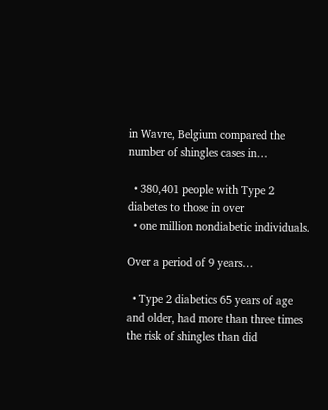in Wavre, Belgium compared the number of shingles cases in…

  • 380,401 people with Type 2 diabetes to those in over
  • one million nondiabetic individuals.

Over a period of 9 years…

  • Type 2 diabetics 65 years of age and older, had more than three times the risk of shingles than did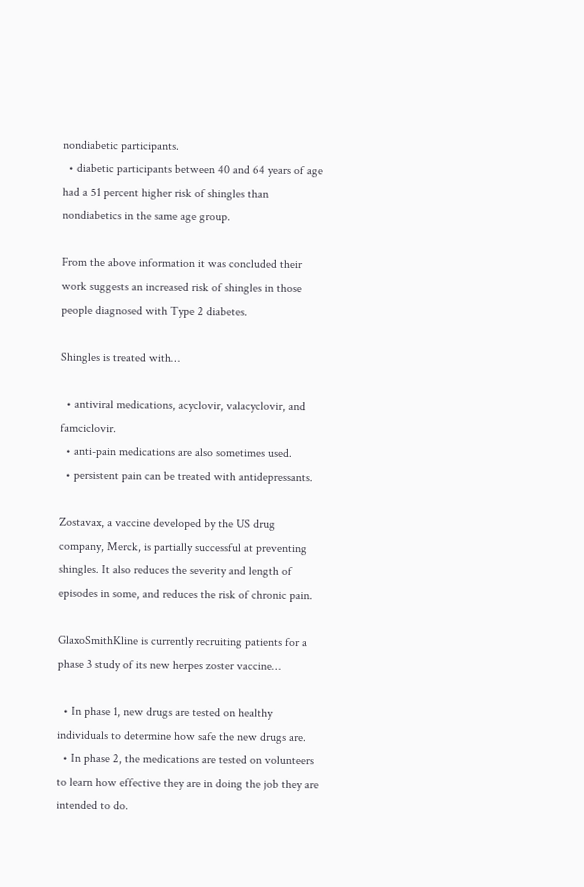nondiabetic participants.
  • diabetic participants between 40 and 64 years of age had a 51 percent higher risk of shingles than nondiabetics in the same age group.

From the above information it was concluded their work suggests an increased risk of shingles in those people diagnosed with Type 2 diabetes.

Shingles is treated with…

  • antiviral medications, acyclovir, valacyclovir, and famciclovir.
  • anti-pain medications are also sometimes used.
  • persistent pain can be treated with antidepressants.

Zostavax, a vaccine developed by the US drug company, Merck, is partially successful at preventing shingles. It also reduces the severity and length of episodes in some, and reduces the risk of chronic pain.

GlaxoSmithKline is currently recruiting patients for a phase 3 study of its new herpes zoster vaccine…

  • In phase 1, new drugs are tested on healthy individuals to determine how safe the new drugs are.
  • In phase 2, the medications are tested on volunteers to learn how effective they are in doing the job they are intended to do.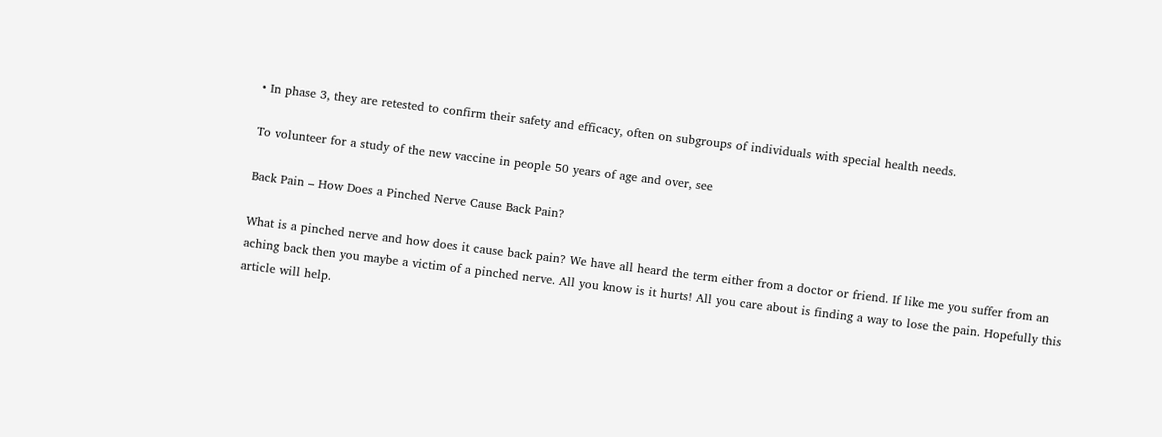• In phase 3, they are retested to confirm their safety and efficacy, often on subgroups of individuals with special health needs.

To volunteer for a study of the new vaccine in people 50 years of age and over, see

Back Pain – How Does a Pinched Nerve Cause Back Pain?

What is a pinched nerve and how does it cause back pain? We have all heard the term either from a doctor or friend. If like me you suffer from an aching back then you maybe a victim of a pinched nerve. All you know is it hurts! All you care about is finding a way to lose the pain. Hopefully this article will help.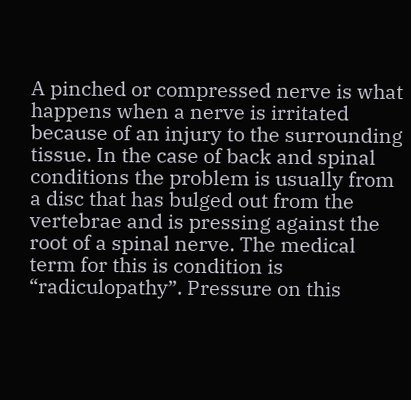A pinched or compressed nerve is what happens when a nerve is irritated because of an injury to the surrounding tissue. In the case of back and spinal conditions the problem is usually from a disc that has bulged out from the vertebrae and is pressing against the root of a spinal nerve. The medical term for this is condition is “radiculopathy”. Pressure on this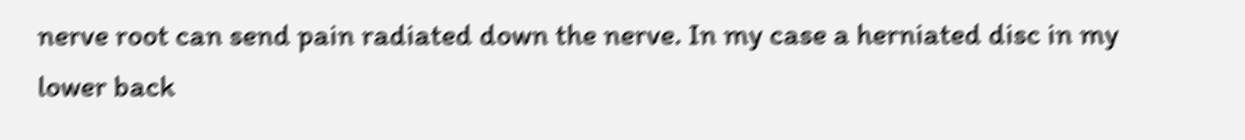nerve root can send pain radiated down the nerve. In my case a herniated disc in my lower back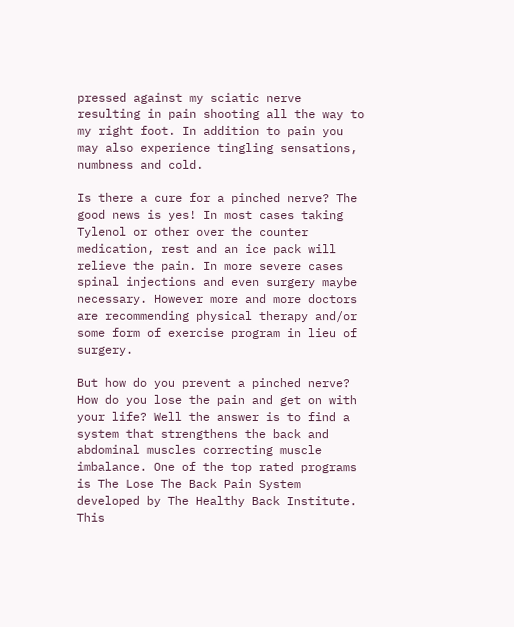pressed against my sciatic nerve resulting in pain shooting all the way to my right foot. In addition to pain you may also experience tingling sensations, numbness and cold.

Is there a cure for a pinched nerve? The good news is yes! In most cases taking Tylenol or other over the counter medication, rest and an ice pack will relieve the pain. In more severe cases spinal injections and even surgery maybe necessary. However more and more doctors are recommending physical therapy and/or some form of exercise program in lieu of surgery.

But how do you prevent a pinched nerve? How do you lose the pain and get on with your life? Well the answer is to find a system that strengthens the back and abdominal muscles correcting muscle imbalance. One of the top rated programs is The Lose The Back Pain System developed by The Healthy Back Institute. This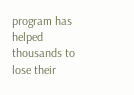program has helped thousands to lose their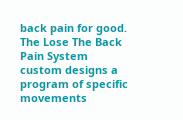back pain for good. The Lose The Back Pain System custom designs a program of specific movements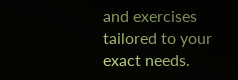and exercises tailored to your exact needs.